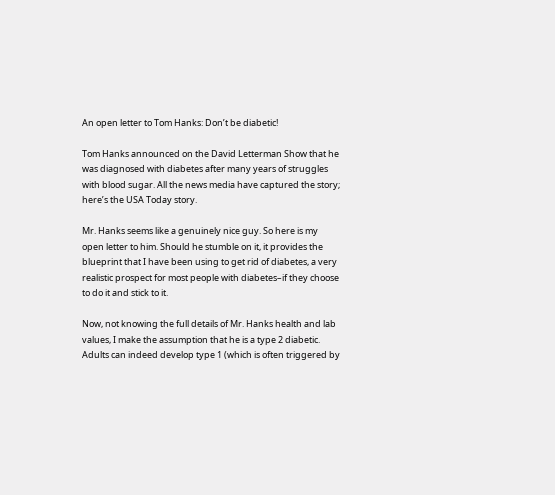An open letter to Tom Hanks: Don’t be diabetic!

Tom Hanks announced on the David Letterman Show that he was diagnosed with diabetes after many years of struggles with blood sugar. All the news media have captured the story; here’s the USA Today story.

Mr. Hanks seems like a genuinely nice guy. So here is my open letter to him. Should he stumble on it, it provides the blueprint that I have been using to get rid of diabetes, a very realistic prospect for most people with diabetes–if they choose to do it and stick to it.

Now, not knowing the full details of Mr. Hanks health and lab values, I make the assumption that he is a type 2 diabetic. Adults can indeed develop type 1 (which is often triggered by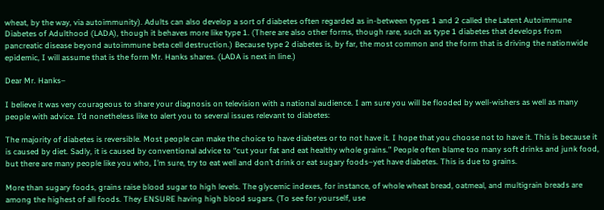wheat, by the way, via autoimmunity). Adults can also develop a sort of diabetes often regarded as in-between types 1 and 2 called the Latent Autoimmune Diabetes of Adulthood (LADA), though it behaves more like type 1. (There are also other forms, though rare, such as type 1 diabetes that develops from pancreatic disease beyond autoimmune beta cell destruction.) Because type 2 diabetes is, by far, the most common and the form that is driving the nationwide epidemic, I will assume that is the form Mr. Hanks shares. (LADA is next in line.)

Dear Mr. Hanks–

I believe it was very courageous to share your diagnosis on television with a national audience. I am sure you will be flooded by well-wishers as well as many people with advice. I’d nonetheless like to alert you to several issues relevant to diabetes:

The majority of diabetes is reversible. Most people can make the choice to have diabetes or to not have it. I hope that you choose not to have it. This is because it is caused by diet. Sadly, it is caused by conventional advice to “cut your fat and eat healthy whole grains.” People often blame too many soft drinks and junk food, but there are many people like you who, I’m sure, try to eat well and don’t drink or eat sugary foods–yet have diabetes. This is due to grains.

More than sugary foods, grains raise blood sugar to high levels. The glycemic indexes, for instance, of whole wheat bread, oatmeal, and multigrain breads are among the highest of all foods. They ENSURE having high blood sugars. (To see for yourself, use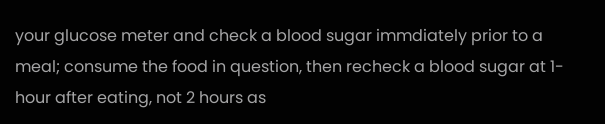your glucose meter and check a blood sugar immdiately prior to a meal; consume the food in question, then recheck a blood sugar at 1-hour after eating, not 2 hours as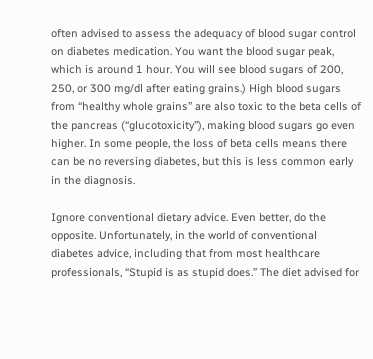often advised to assess the adequacy of blood sugar control on diabetes medication. You want the blood sugar peak, which is around 1 hour. You will see blood sugars of 200, 250, or 300 mg/dl after eating grains.) High blood sugars from “healthy whole grains” are also toxic to the beta cells of the pancreas (“glucotoxicity”), making blood sugars go even higher. In some people, the loss of beta cells means there can be no reversing diabetes, but this is less common early in the diagnosis.

Ignore conventional dietary advice. Even better, do the opposite. Unfortunately, in the world of conventional diabetes advice, including that from most healthcare professionals, “Stupid is as stupid does.” The diet advised for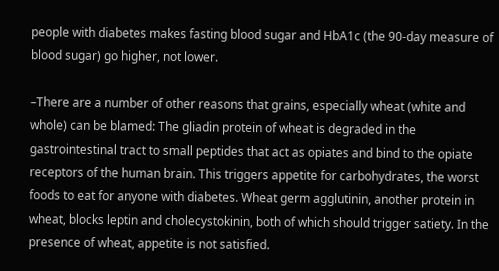people with diabetes makes fasting blood sugar and HbA1c (the 90-day measure of blood sugar) go higher, not lower.

–There are a number of other reasons that grains, especially wheat (white and whole) can be blamed: The gliadin protein of wheat is degraded in the gastrointestinal tract to small peptides that act as opiates and bind to the opiate receptors of the human brain. This triggers appetite for carbohydrates, the worst foods to eat for anyone with diabetes. Wheat germ agglutinin, another protein in wheat, blocks leptin and cholecystokinin, both of which should trigger satiety. In the presence of wheat, appetite is not satisfied.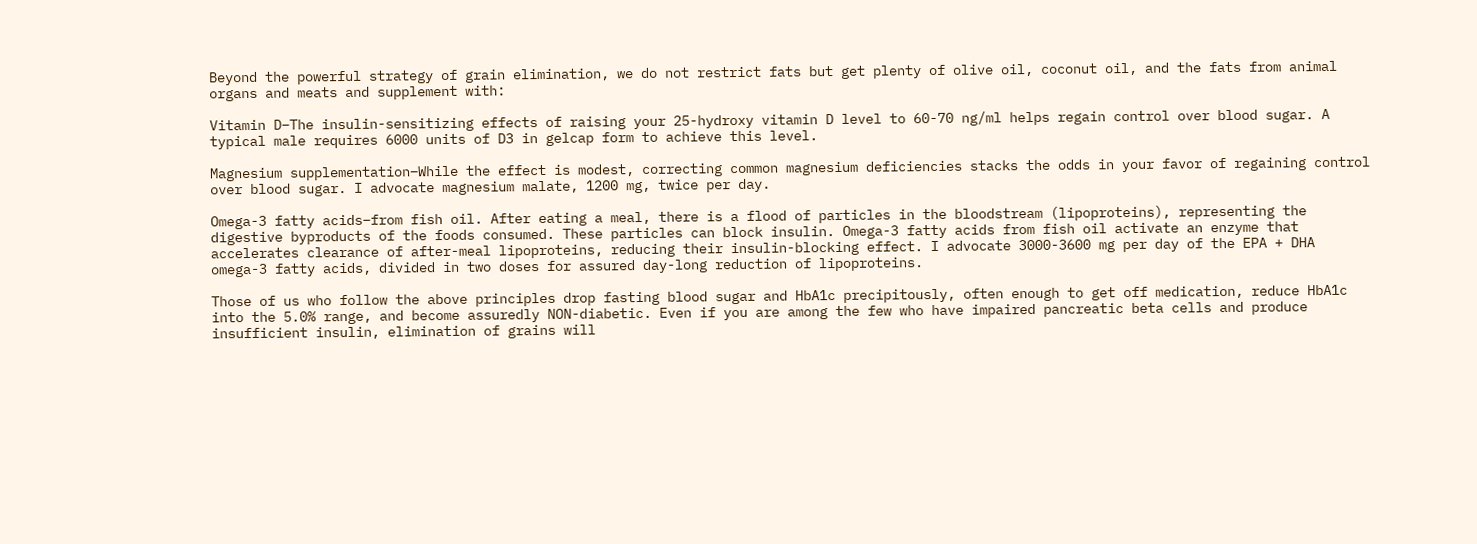Beyond the powerful strategy of grain elimination, we do not restrict fats but get plenty of olive oil, coconut oil, and the fats from animal organs and meats and supplement with:

Vitamin D–The insulin-sensitizing effects of raising your 25-hydroxy vitamin D level to 60-70 ng/ml helps regain control over blood sugar. A typical male requires 6000 units of D3 in gelcap form to achieve this level.

Magnesium supplementation–While the effect is modest, correcting common magnesium deficiencies stacks the odds in your favor of regaining control over blood sugar. I advocate magnesium malate, 1200 mg, twice per day.

Omega-3 fatty acids–from fish oil. After eating a meal, there is a flood of particles in the bloodstream (lipoproteins), representing the digestive byproducts of the foods consumed. These particles can block insulin. Omega-3 fatty acids from fish oil activate an enzyme that accelerates clearance of after-meal lipoproteins, reducing their insulin-blocking effect. I advocate 3000-3600 mg per day of the EPA + DHA omega-3 fatty acids, divided in two doses for assured day-long reduction of lipoproteins.

Those of us who follow the above principles drop fasting blood sugar and HbA1c precipitously, often enough to get off medication, reduce HbA1c into the 5.0% range, and become assuredly NON-diabetic. Even if you are among the few who have impaired pancreatic beta cells and produce insufficient insulin, elimination of grains will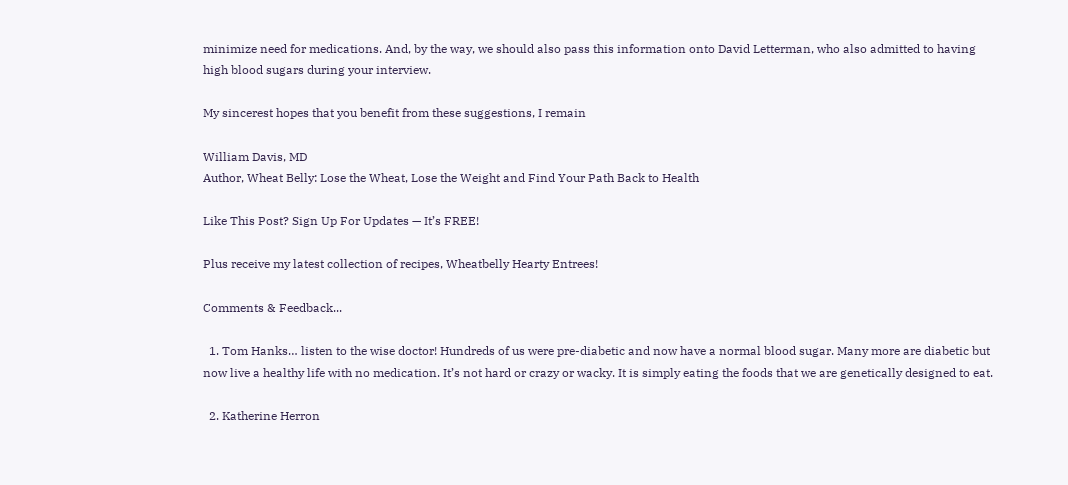minimize need for medications. And, by the way, we should also pass this information onto David Letterman, who also admitted to having high blood sugars during your interview.

My sincerest hopes that you benefit from these suggestions, I remain

William Davis, MD
Author, Wheat Belly: Lose the Wheat, Lose the Weight and Find Your Path Back to Health

Like This Post? Sign Up For Updates — It’s FREE!

Plus receive my latest collection of recipes, Wheatbelly Hearty Entrees!

Comments & Feedback...

  1. Tom Hanks… listen to the wise doctor! Hundreds of us were pre-diabetic and now have a normal blood sugar. Many more are diabetic but now live a healthy life with no medication. It’s not hard or crazy or wacky. It is simply eating the foods that we are genetically designed to eat.

  2. Katherine Herron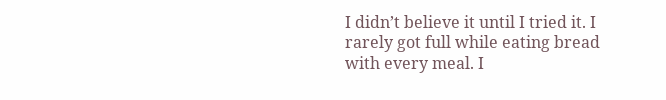I didn’t believe it until I tried it. I rarely got full while eating bread with every meal. I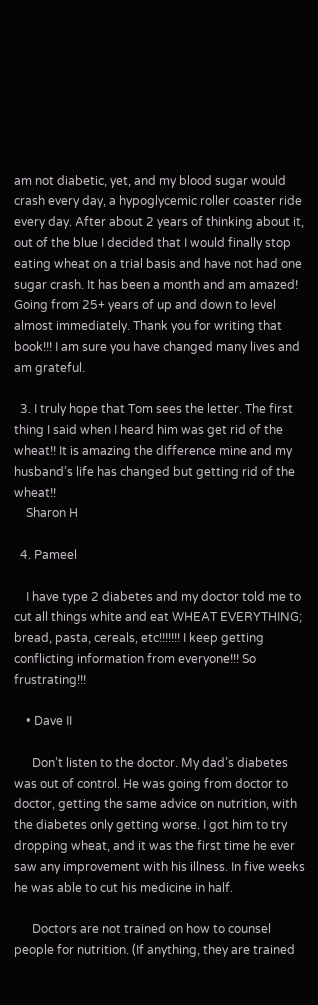am not diabetic, yet, and my blood sugar would crash every day, a hypoglycemic roller coaster ride every day. After about 2 years of thinking about it, out of the blue I decided that I would finally stop eating wheat on a trial basis and have not had one sugar crash. It has been a month and am amazed! Going from 25+ years of up and down to level almost immediately. Thank you for writing that book!!! I am sure you have changed many lives and am grateful.

  3. I truly hope that Tom sees the letter. The first thing I said when I heard him was get rid of the wheat!! It is amazing the difference mine and my husband’s life has changed but getting rid of the wheat!!
    Sharon H

  4. Pameel

    I have type 2 diabetes and my doctor told me to cut all things white and eat WHEAT EVERYTHING; bread, pasta, cereals, etc!!!!!!! I keep getting conflicting information from everyone!!! So frustrating!!!

    • Dave II

      Don’t listen to the doctor. My dad’s diabetes was out of control. He was going from doctor to doctor, getting the same advice on nutrition, with the diabetes only getting worse. I got him to try dropping wheat, and it was the first time he ever saw any improvement with his illness. In five weeks he was able to cut his medicine in half.

      Doctors are not trained on how to counsel people for nutrition. (If anything, they are trained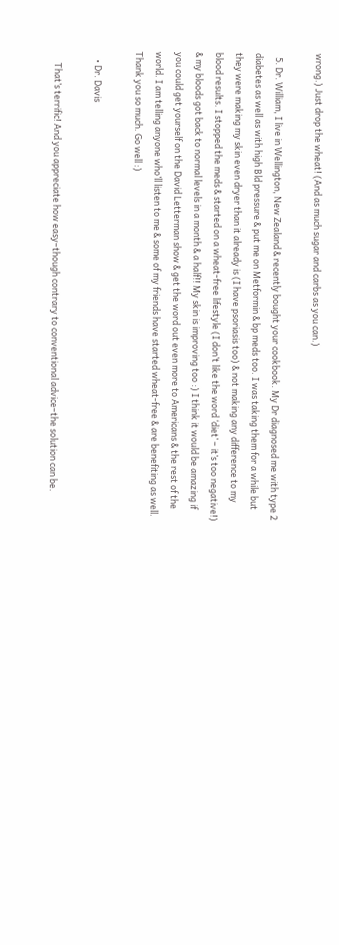wrong.) Just drop the wheat! (And as much sugar and carbs as you can.)

  5. Dr. William, I live in Wellington, New Zealand & recently bought your cookbook. My Dr diagnosed me with type 2 diabetes as well as with high Bld pressure & put me on Metformin & bp meds too. I was taking them for a while but they were making my skin even dryer than it already is (I have psoriasis too) & not making any difference to my blood results. I stopped the meds & started on a wheat-free lifestyle (I don’t like the word ‘diet’ – it’s too negative!) & my bloods got back to normal levels in a month & a half!! My skin is improving too :) I think it would be amazing if you could get yourself on the David Letterman show & get the word out even more to Americans & the rest of the world. I am telling anyone who’ll listen to me & some of my friends have started wheat-free & are benefiting as well. Thank you so much. Go well :)

    • Dr. Davis

      That’s terrific! And you appreciate how easy–though contrary to conventional advice–the solution can be.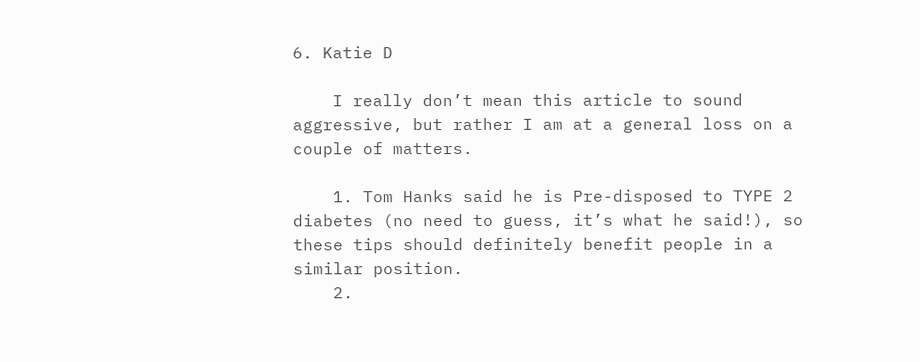6. Katie D

    I really don’t mean this article to sound aggressive, but rather I am at a general loss on a couple of matters.

    1. Tom Hanks said he is Pre-disposed to TYPE 2 diabetes (no need to guess, it’s what he said!), so these tips should definitely benefit people in a similar position.
    2.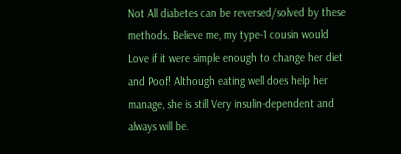Not All diabetes can be reversed/solved by these methods. Believe me, my type-1 cousin would Love if it were simple enough to change her diet and Poof! Although eating well does help her manage, she is still Very insulin-dependent and always will be.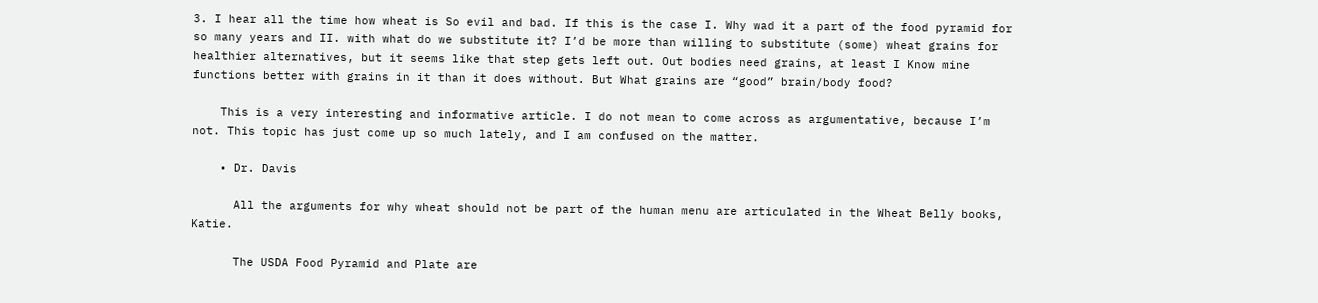3. I hear all the time how wheat is So evil and bad. If this is the case I. Why wad it a part of the food pyramid for so many years and II. with what do we substitute it? I’d be more than willing to substitute (some) wheat grains for healthier alternatives, but it seems like that step gets left out. Out bodies need grains, at least I Know mine functions better with grains in it than it does without. But What grains are “good” brain/body food?

    This is a very interesting and informative article. I do not mean to come across as argumentative, because I’m not. This topic has just come up so much lately, and I am confused on the matter.

    • Dr. Davis

      All the arguments for why wheat should not be part of the human menu are articulated in the Wheat Belly books, Katie.

      The USDA Food Pyramid and Plate are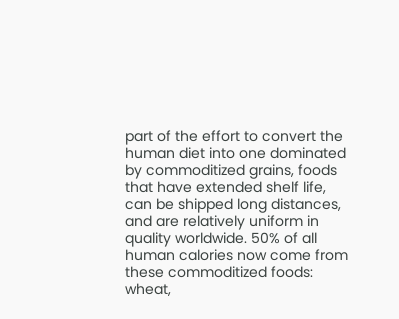part of the effort to convert the human diet into one dominated by commoditized grains, foods that have extended shelf life, can be shipped long distances, and are relatively uniform in quality worldwide. 50% of all human calories now come from these commoditized foods: wheat,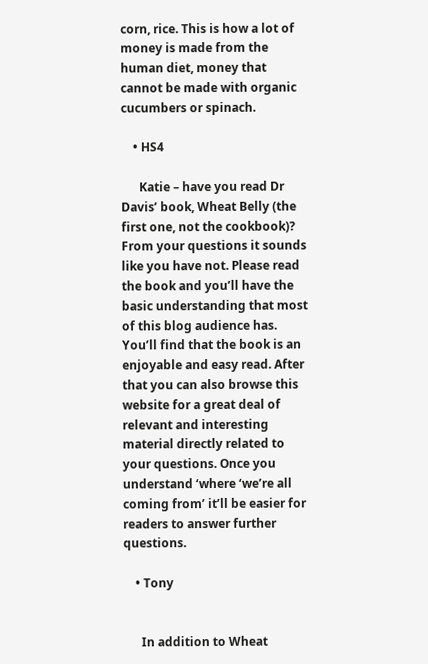corn, rice. This is how a lot of money is made from the human diet, money that cannot be made with organic cucumbers or spinach.

    • HS4

      Katie – have you read Dr Davis’ book, Wheat Belly (the first one, not the cookbook)? From your questions it sounds like you have not. Please read the book and you’ll have the basic understanding that most of this blog audience has. You’ll find that the book is an enjoyable and easy read. After that you can also browse this website for a great deal of relevant and interesting material directly related to your questions. Once you understand ‘where ‘we’re all coming from’ it’ll be easier for readers to answer further questions.

    • Tony


      In addition to Wheat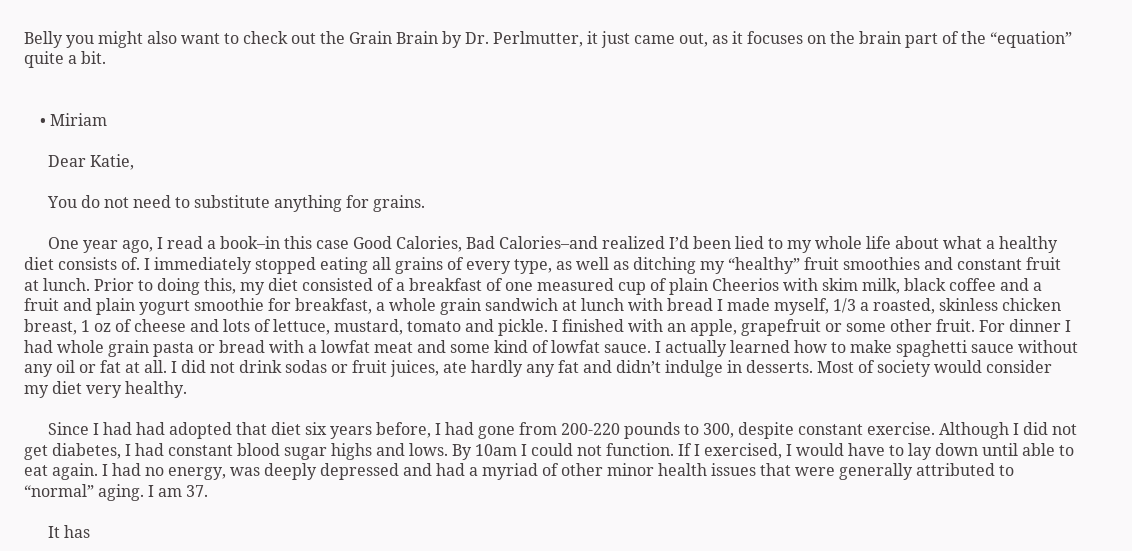Belly you might also want to check out the Grain Brain by Dr. Perlmutter, it just came out, as it focuses on the brain part of the “equation” quite a bit.


    • Miriam

      Dear Katie,

      You do not need to substitute anything for grains.

      One year ago, I read a book–in this case Good Calories, Bad Calories–and realized I’d been lied to my whole life about what a healthy diet consists of. I immediately stopped eating all grains of every type, as well as ditching my “healthy” fruit smoothies and constant fruit at lunch. Prior to doing this, my diet consisted of a breakfast of one measured cup of plain Cheerios with skim milk, black coffee and a fruit and plain yogurt smoothie for breakfast, a whole grain sandwich at lunch with bread I made myself, 1/3 a roasted, skinless chicken breast, 1 oz of cheese and lots of lettuce, mustard, tomato and pickle. I finished with an apple, grapefruit or some other fruit. For dinner I had whole grain pasta or bread with a lowfat meat and some kind of lowfat sauce. I actually learned how to make spaghetti sauce without any oil or fat at all. I did not drink sodas or fruit juices, ate hardly any fat and didn’t indulge in desserts. Most of society would consider my diet very healthy.

      Since I had had adopted that diet six years before, I had gone from 200-220 pounds to 300, despite constant exercise. Although I did not get diabetes, I had constant blood sugar highs and lows. By 10am I could not function. If I exercised, I would have to lay down until able to eat again. I had no energy, was deeply depressed and had a myriad of other minor health issues that were generally attributed to “normal” aging. I am 37.

      It has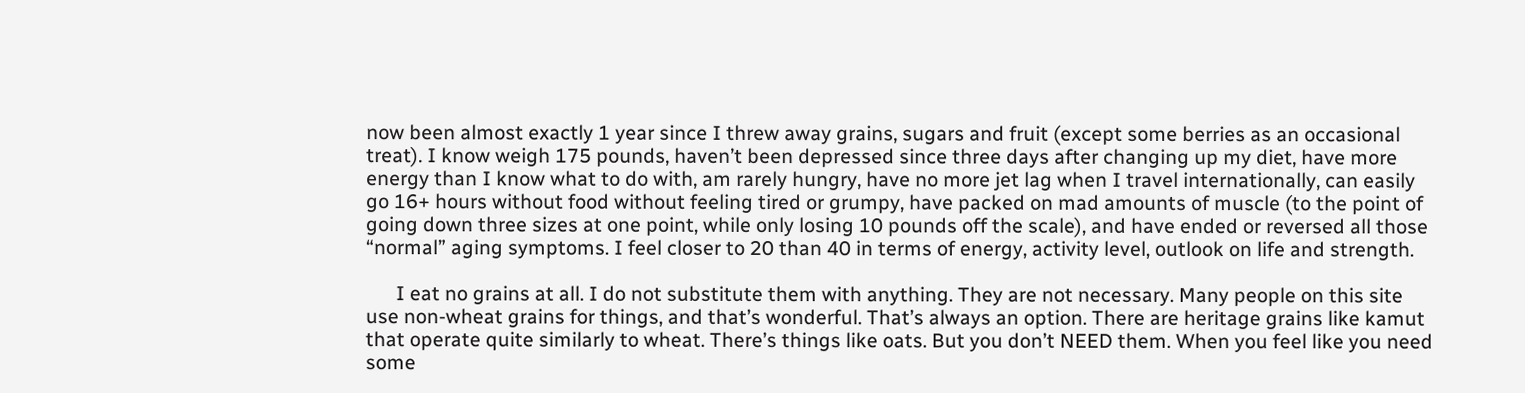now been almost exactly 1 year since I threw away grains, sugars and fruit (except some berries as an occasional treat). I know weigh 175 pounds, haven’t been depressed since three days after changing up my diet, have more energy than I know what to do with, am rarely hungry, have no more jet lag when I travel internationally, can easily go 16+ hours without food without feeling tired or grumpy, have packed on mad amounts of muscle (to the point of going down three sizes at one point, while only losing 10 pounds off the scale), and have ended or reversed all those “normal” aging symptoms. I feel closer to 20 than 40 in terms of energy, activity level, outlook on life and strength.

      I eat no grains at all. I do not substitute them with anything. They are not necessary. Many people on this site use non-wheat grains for things, and that’s wonderful. That’s always an option. There are heritage grains like kamut that operate quite similarly to wheat. There’s things like oats. But you don’t NEED them. When you feel like you need some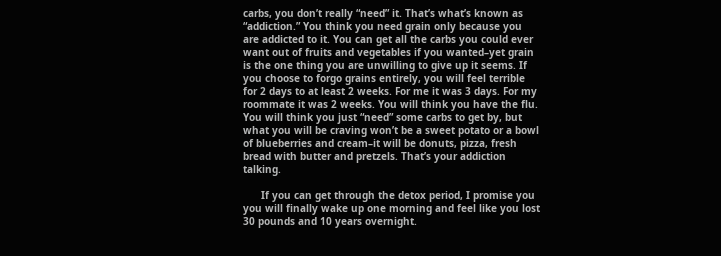carbs, you don’t really “need” it. That’s what’s known as “addiction.” You think you need grain only because you are addicted to it. You can get all the carbs you could ever want out of fruits and vegetables if you wanted–yet grain is the one thing you are unwilling to give up it seems. If you choose to forgo grains entirely, you will feel terrible for 2 days to at least 2 weeks. For me it was 3 days. For my roommate it was 2 weeks. You will think you have the flu. You will think you just “need” some carbs to get by, but what you will be craving won’t be a sweet potato or a bowl of blueberries and cream–it will be donuts, pizza, fresh bread with butter and pretzels. That’s your addiction talking.

      If you can get through the detox period, I promise you you will finally wake up one morning and feel like you lost 30 pounds and 10 years overnight.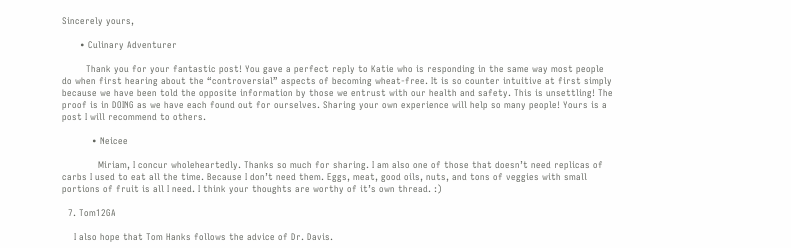Sincerely yours,

      • Culinary Adventurer

        Thank you for your fantastic post! You gave a perfect reply to Katie who is responding in the same way most people do when first hearing about the “controversial” aspects of becoming wheat-free. It is so counter intuitive at first simply because we have been told the opposite information by those we entrust with our health and safety. This is unsettling! The proof is in DOING as we have each found out for ourselves. Sharing your own experience will help so many people! Yours is a post I will recommend to others.

          • Neicee

            Miriam, I concur wholeheartedly. Thanks so much for sharing. I am also one of those that doesn’t need replicas of carbs I used to eat all the time. Because I don’t need them. Eggs, meat, good oils, nuts, and tons of veggies with small portions of fruit is all I need. I think your thoughts are worthy of it’s own thread. :)

  7. Tom12GA

    I also hope that Tom Hanks follows the advice of Dr. Davis.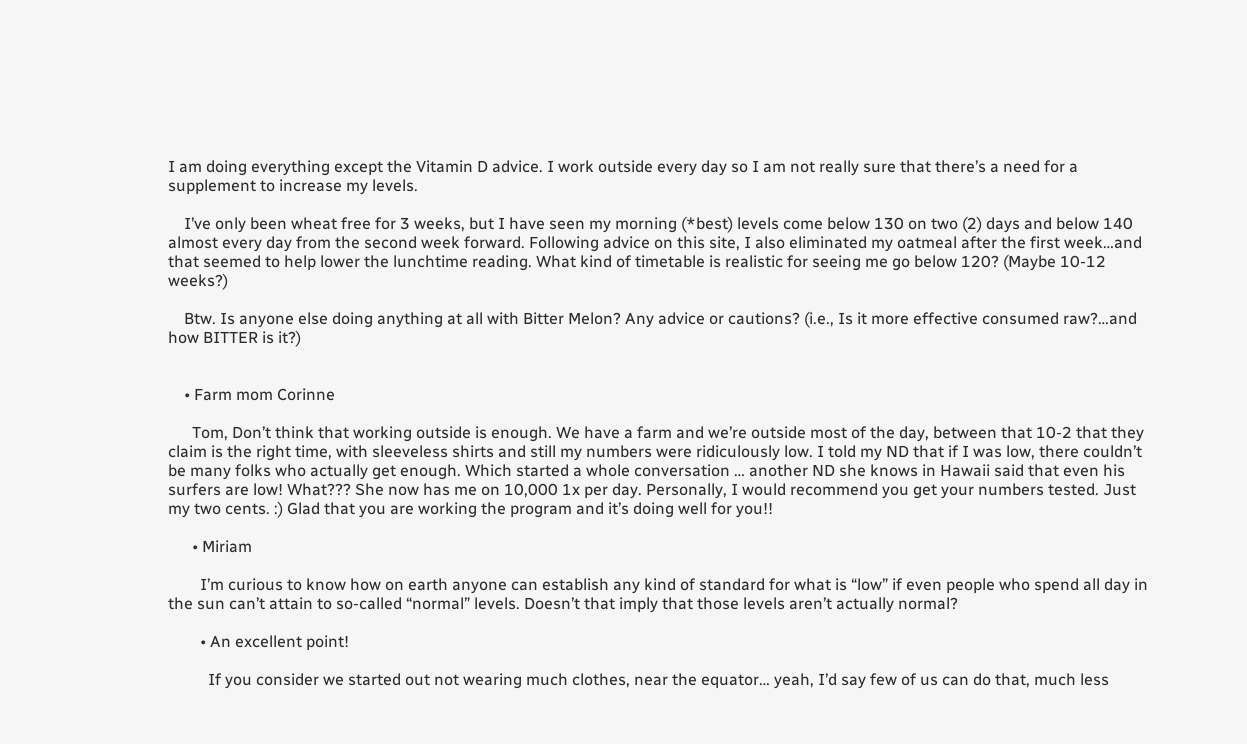I am doing everything except the Vitamin D advice. I work outside every day so I am not really sure that there’s a need for a supplement to increase my levels.

    I’ve only been wheat free for 3 weeks, but I have seen my morning (*best) levels come below 130 on two (2) days and below 140 almost every day from the second week forward. Following advice on this site, I also eliminated my oatmeal after the first week…and that seemed to help lower the lunchtime reading. What kind of timetable is realistic for seeing me go below 120? (Maybe 10-12 weeks?)

    Btw. Is anyone else doing anything at all with Bitter Melon? Any advice or cautions? (i.e., Is it more effective consumed raw?…and how BITTER is it?)


    • Farm mom Corinne

      Tom, Don’t think that working outside is enough. We have a farm and we’re outside most of the day, between that 10-2 that they claim is the right time, with sleeveless shirts and still my numbers were ridiculously low. I told my ND that if I was low, there couldn’t be many folks who actually get enough. Which started a whole conversation … another ND she knows in Hawaii said that even his surfers are low! What??? She now has me on 10,000 1x per day. Personally, I would recommend you get your numbers tested. Just my two cents. :) Glad that you are working the program and it’s doing well for you!!

      • Miriam

        I’m curious to know how on earth anyone can establish any kind of standard for what is “low” if even people who spend all day in the sun can’t attain to so-called “normal” levels. Doesn’t that imply that those levels aren’t actually normal?

        • An excellent point!

          If you consider we started out not wearing much clothes, near the equator… yeah, I’d say few of us can do that, much less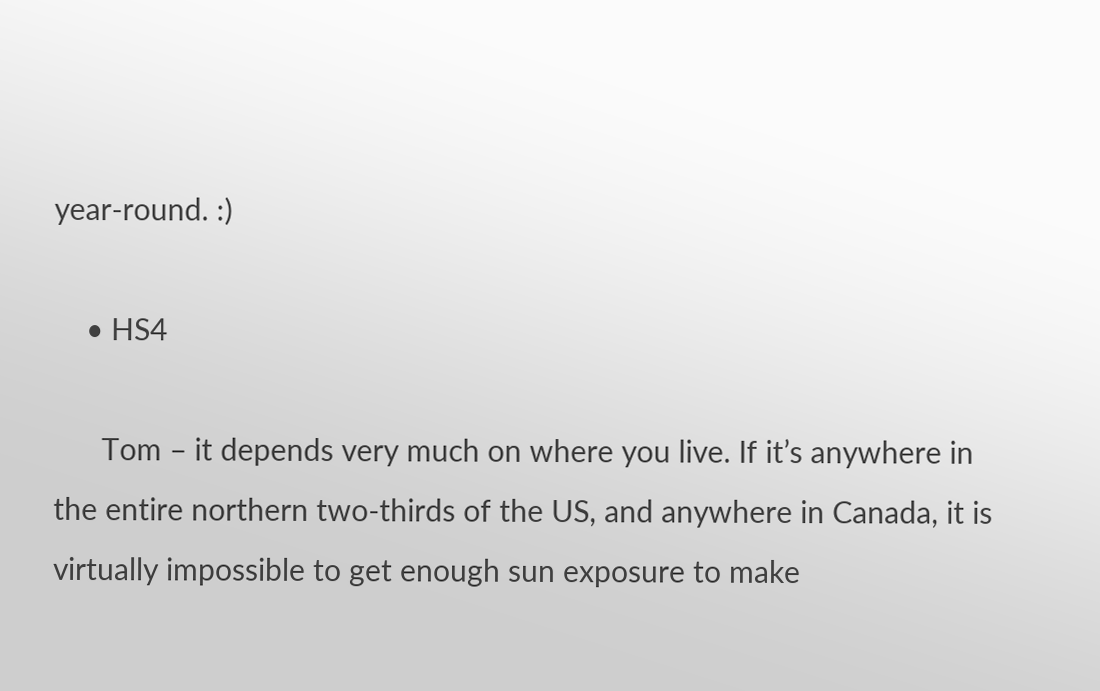year-round. :)

    • HS4

      Tom – it depends very much on where you live. If it’s anywhere in the entire northern two-thirds of the US, and anywhere in Canada, it is virtually impossible to get enough sun exposure to make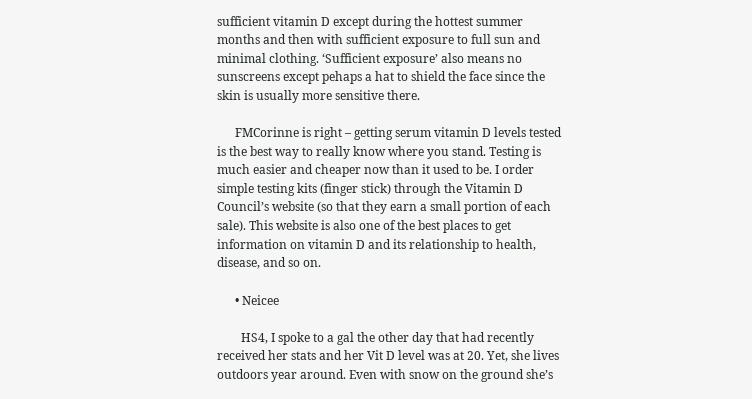sufficient vitamin D except during the hottest summer months and then with sufficient exposure to full sun and minimal clothing. ‘Sufficient exposure’ also means no sunscreens except pehaps a hat to shield the face since the skin is usually more sensitive there.

      FMCorinne is right – getting serum vitamin D levels tested is the best way to really know where you stand. Testing is much easier and cheaper now than it used to be. I order simple testing kits (finger stick) through the Vitamin D Council’s website (so that they earn a small portion of each sale). This website is also one of the best places to get information on vitamin D and its relationship to health, disease, and so on.

      • Neicee

        HS4, I spoke to a gal the other day that had recently received her stats and her Vit D level was at 20. Yet, she lives outdoors year around. Even with snow on the ground she’s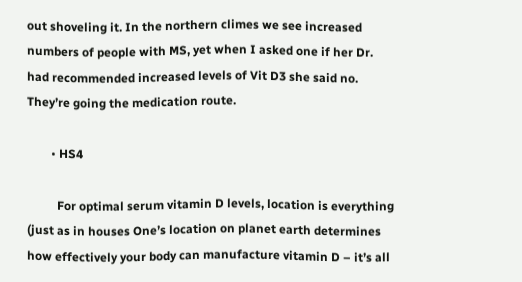out shoveling it. In the northern climes we see increased numbers of people with MS, yet when I asked one if her Dr. had recommended increased levels of Vit D3 she said no. They’re going the medication route.

        • HS4

          For optimal serum vitamin D levels, location is everything (just as in houses One’s location on planet earth determines how effectively your body can manufacture vitamin D – it’s all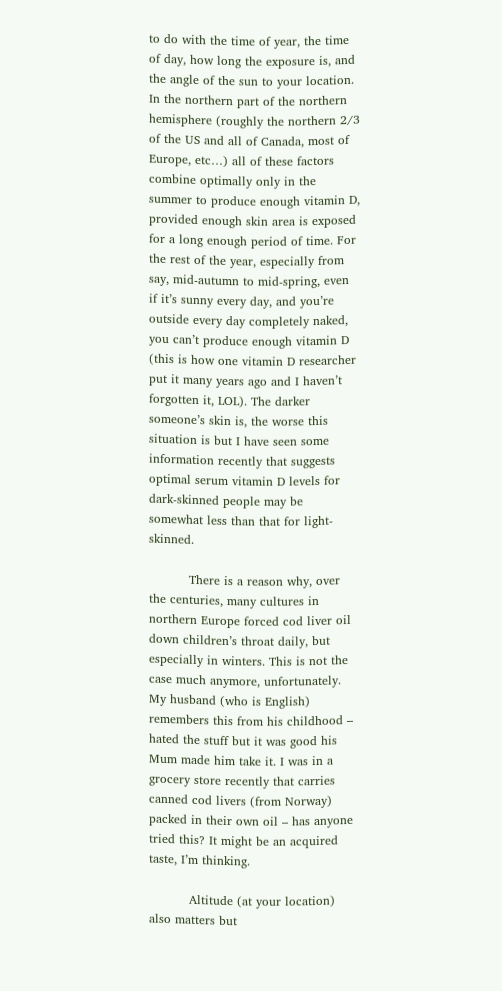to do with the time of year, the time of day, how long the exposure is, and the angle of the sun to your location. In the northern part of the northern hemisphere (roughly the northern 2/3 of the US and all of Canada, most of Europe, etc…) all of these factors combine optimally only in the summer to produce enough vitamin D, provided enough skin area is exposed for a long enough period of time. For the rest of the year, especially from say, mid-autumn to mid-spring, even if it’s sunny every day, and you’re outside every day completely naked, you can’t produce enough vitamin D (this is how one vitamin D researcher put it many years ago and I haven’t forgotten it, LOL). The darker someone’s skin is, the worse this situation is but I have seen some information recently that suggests optimal serum vitamin D levels for dark-skinned people may be somewhat less than that for light-skinned.

          There is a reason why, over the centuries, many cultures in northern Europe forced cod liver oil down children’s throat daily, but especially in winters. This is not the case much anymore, unfortunately. My husband (who is English) remembers this from his childhood – hated the stuff but it was good his Mum made him take it. I was in a grocery store recently that carries canned cod livers (from Norway) packed in their own oil – has anyone tried this? It might be an acquired taste, I’m thinking.

          Altitude (at your location) also matters but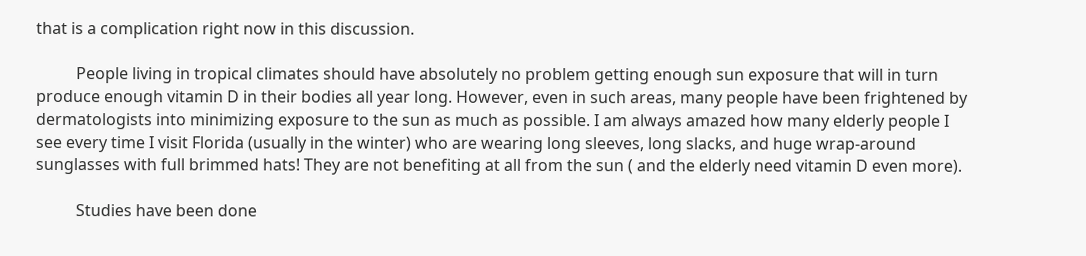that is a complication right now in this discussion.

          People living in tropical climates should have absolutely no problem getting enough sun exposure that will in turn produce enough vitamin D in their bodies all year long. However, even in such areas, many people have been frightened by dermatologists into minimizing exposure to the sun as much as possible. I am always amazed how many elderly people I see every time I visit Florida (usually in the winter) who are wearing long sleeves, long slacks, and huge wrap-around sunglasses with full brimmed hats! They are not benefiting at all from the sun ( and the elderly need vitamin D even more).

          Studies have been done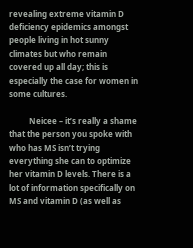revealing extreme vitamin D deficiency epidemics amongst people living in hot sunny climates but who remain covered up all day; this is especially the case for women in some cultures.

          Neicee – it’s really a shame that the person you spoke with who has MS isn’t trying everything she can to optimize her vitamin D levels. There is a lot of information specifically on MS and vitamin D (as well as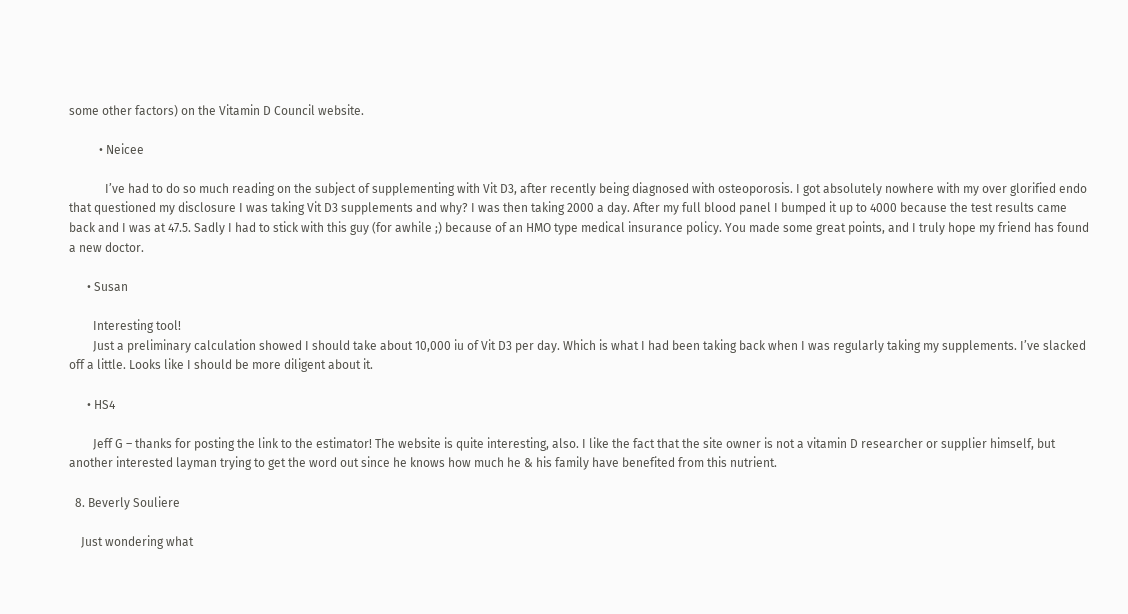some other factors) on the Vitamin D Council website.

          • Neicee

            I’ve had to do so much reading on the subject of supplementing with Vit D3, after recently being diagnosed with osteoporosis. I got absolutely nowhere with my over glorified endo that questioned my disclosure I was taking Vit D3 supplements and why? I was then taking 2000 a day. After my full blood panel I bumped it up to 4000 because the test results came back and I was at 47.5. Sadly I had to stick with this guy (for awhile ;) because of an HMO type medical insurance policy. You made some great points, and I truly hope my friend has found a new doctor.

      • Susan

        Interesting tool!
        Just a preliminary calculation showed I should take about 10,000 iu of Vit D3 per day. Which is what I had been taking back when I was regularly taking my supplements. I’ve slacked off a little. Looks like I should be more diligent about it.

      • HS4

        Jeff G – thanks for posting the link to the estimator! The website is quite interesting, also. I like the fact that the site owner is not a vitamin D researcher or supplier himself, but another interested layman trying to get the word out since he knows how much he & his family have benefited from this nutrient.

  8. Beverly Souliere

    Just wondering what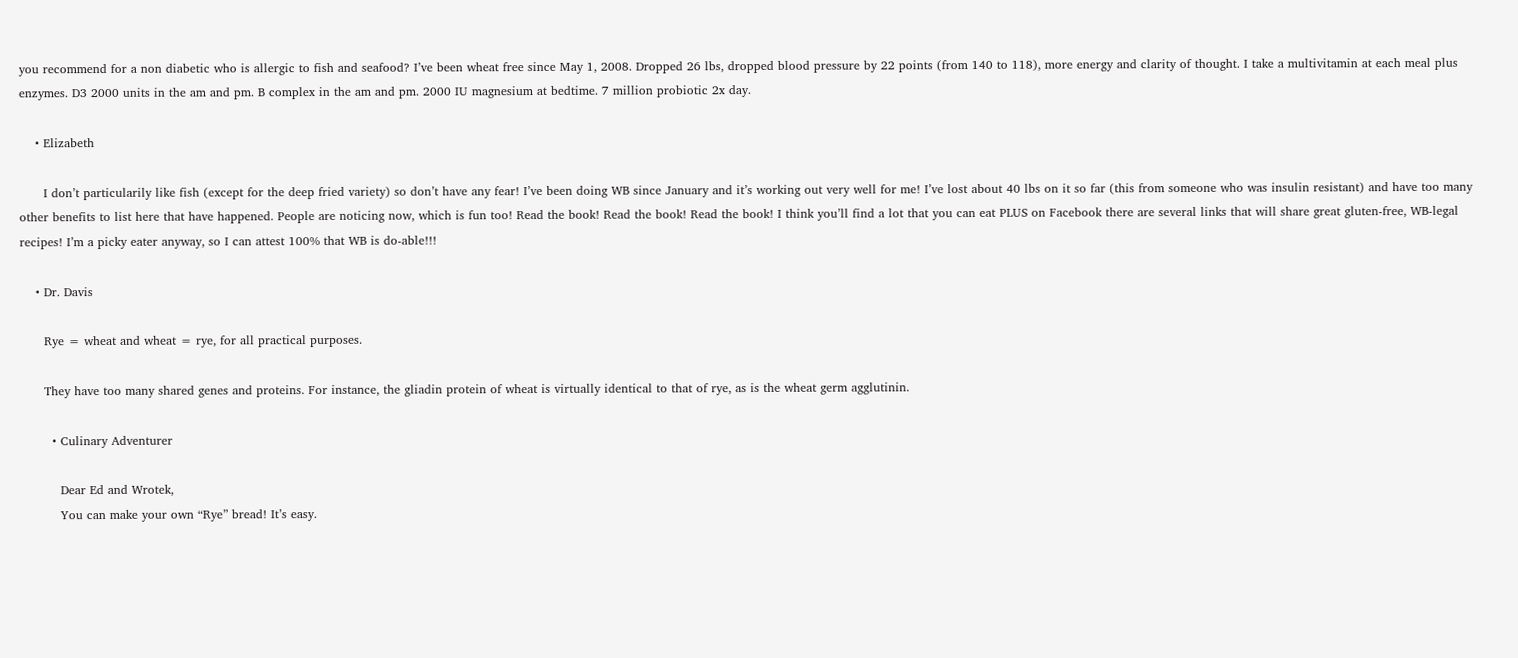you recommend for a non diabetic who is allergic to fish and seafood? I’ve been wheat free since May 1, 2008. Dropped 26 lbs, dropped blood pressure by 22 points (from 140 to 118), more energy and clarity of thought. I take a multivitamin at each meal plus enzymes. D3 2000 units in the am and pm. B complex in the am and pm. 2000 IU magnesium at bedtime. 7 million probiotic 2x day.

    • Elizabeth

      I don’t particularily like fish (except for the deep fried variety) so don’t have any fear! I’ve been doing WB since January and it’s working out very well for me! I’ve lost about 40 lbs on it so far (this from someone who was insulin resistant) and have too many other benefits to list here that have happened. People are noticing now, which is fun too! Read the book! Read the book! Read the book! I think you’ll find a lot that you can eat PLUS on Facebook there are several links that will share great gluten-free, WB-legal recipes! I’m a picky eater anyway, so I can attest 100% that WB is do-able!!!

    • Dr. Davis

      Rye = wheat and wheat = rye, for all practical purposes.

      They have too many shared genes and proteins. For instance, the gliadin protein of wheat is virtually identical to that of rye, as is the wheat germ agglutinin.

        • Culinary Adventurer

          Dear Ed and Wrotek,
          You can make your own “Rye” bread! It’s easy.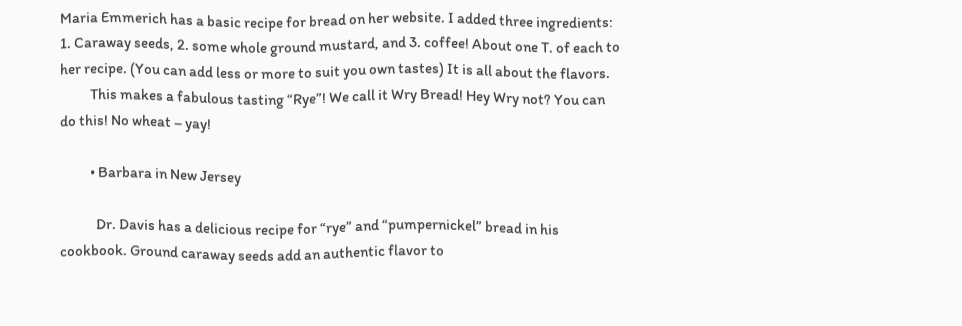Maria Emmerich has a basic recipe for bread on her website. I added three ingredients: 1. Caraway seeds, 2. some whole ground mustard, and 3. coffee! About one T. of each to her recipe. (You can add less or more to suit you own tastes) It is all about the flavors.
          This makes a fabulous tasting “Rye”! We call it Wry Bread! Hey Wry not? You can do this! No wheat – yay!

          • Barbara in New Jersey

            Dr. Davis has a delicious recipe for “rye” and “pumpernickel” bread in his cookbook. Ground caraway seeds add an authentic flavor to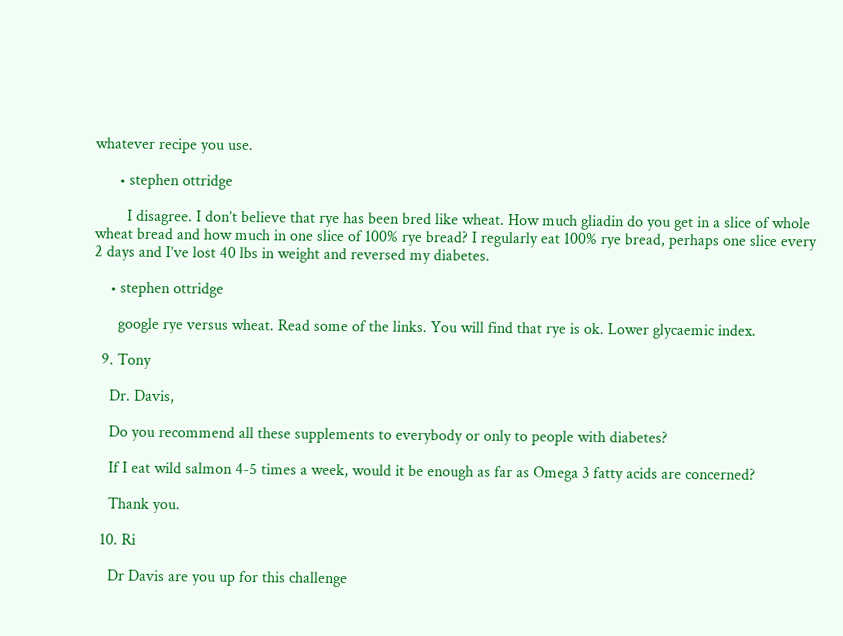whatever recipe you use.

      • stephen ottridge

        I disagree. I don’t believe that rye has been bred like wheat. How much gliadin do you get in a slice of whole wheat bread and how much in one slice of 100% rye bread? I regularly eat 100% rye bread, perhaps one slice every 2 days and I’ve lost 40 lbs in weight and reversed my diabetes.

    • stephen ottridge

      google rye versus wheat. Read some of the links. You will find that rye is ok. Lower glycaemic index.

  9. Tony

    Dr. Davis,

    Do you recommend all these supplements to everybody or only to people with diabetes?

    If I eat wild salmon 4-5 times a week, would it be enough as far as Omega 3 fatty acids are concerned?

    Thank you.

  10. Ri

    Dr Davis are you up for this challenge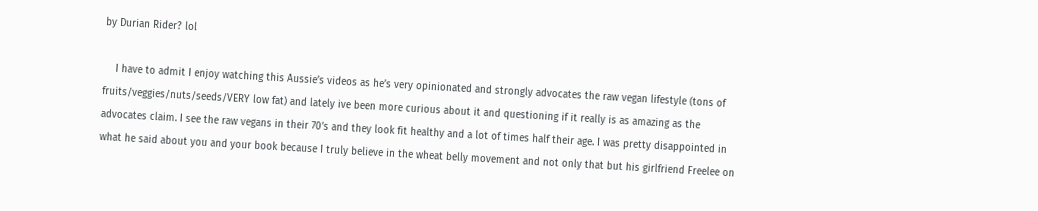by Durian Rider? lol

    I have to admit I enjoy watching this Aussie’s videos as he’s very opinionated and strongly advocates the raw vegan lifestyle (tons of fruits/veggies/nuts/seeds/VERY low fat) and lately ive been more curious about it and questioning if it really is as amazing as the advocates claim. I see the raw vegans in their 70’s and they look fit healthy and a lot of times half their age. I was pretty disappointed in what he said about you and your book because I truly believe in the wheat belly movement and not only that but his girlfriend Freelee on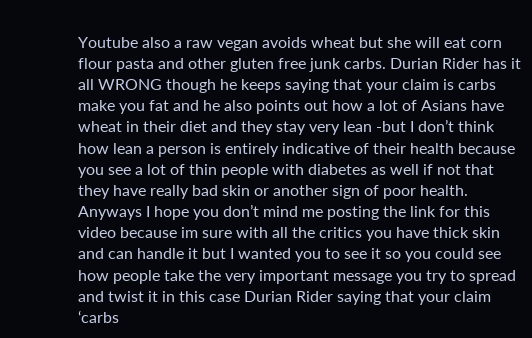Youtube also a raw vegan avoids wheat but she will eat corn flour pasta and other gluten free junk carbs. Durian Rider has it all WRONG though he keeps saying that your claim is carbs make you fat and he also points out how a lot of Asians have wheat in their diet and they stay very lean -but I don’t think how lean a person is entirely indicative of their health because you see a lot of thin people with diabetes as well if not that they have really bad skin or another sign of poor health. Anyways I hope you don’t mind me posting the link for this video because im sure with all the critics you have thick skin and can handle it but I wanted you to see it so you could see how people take the very important message you try to spread and twist it in this case Durian Rider saying that your claim ‘carbs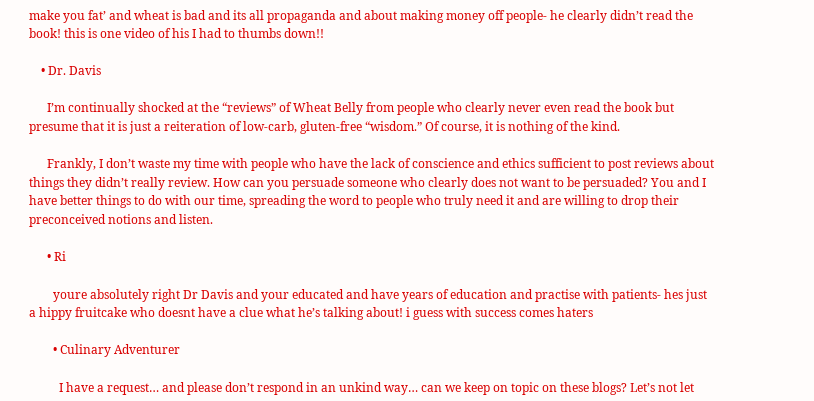make you fat’ and wheat is bad and its all propaganda and about making money off people- he clearly didn’t read the book! this is one video of his I had to thumbs down!!

    • Dr. Davis

      I’m continually shocked at the “reviews” of Wheat Belly from people who clearly never even read the book but presume that it is just a reiteration of low-carb, gluten-free “wisdom.” Of course, it is nothing of the kind.

      Frankly, I don’t waste my time with people who have the lack of conscience and ethics sufficient to post reviews about things they didn’t really review. How can you persuade someone who clearly does not want to be persuaded? You and I have better things to do with our time, spreading the word to people who truly need it and are willing to drop their preconceived notions and listen.

      • Ri

        youre absolutely right Dr Davis and your educated and have years of education and practise with patients- hes just a hippy fruitcake who doesnt have a clue what he’s talking about! i guess with success comes haters

        • Culinary Adventurer

          I have a request… and please don’t respond in an unkind way… can we keep on topic on these blogs? Let’s not let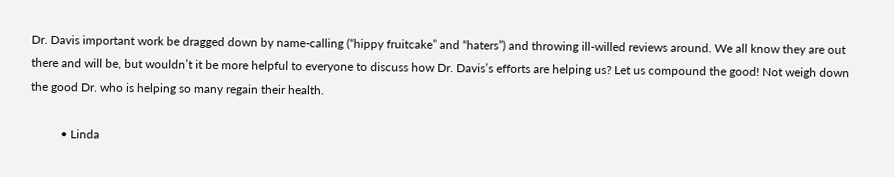Dr. Davis important work be dragged down by name-calling (“hippy fruitcake” and “haters”) and throwing ill-willed reviews around. We all know they are out there and will be, but wouldn’t it be more helpful to everyone to discuss how Dr. Davis’s efforts are helping us? Let us compound the good! Not weigh down the good Dr. who is helping so many regain their health.

          • Linda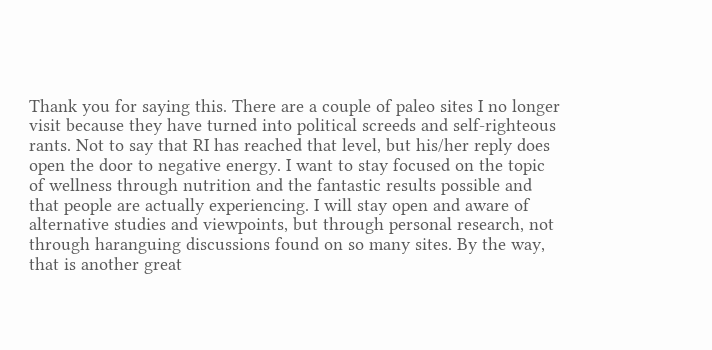Thank you for saying this. There are a couple of paleo sites I no longer visit because they have turned into political screeds and self-righteous rants. Not to say that RI has reached that level, but his/her reply does open the door to negative energy. I want to stay focused on the topic of wellness through nutrition and the fantastic results possible and that people are actually experiencing. I will stay open and aware of alternative studies and viewpoints, but through personal research, not through haranguing discussions found on so many sites. By the way, that is another great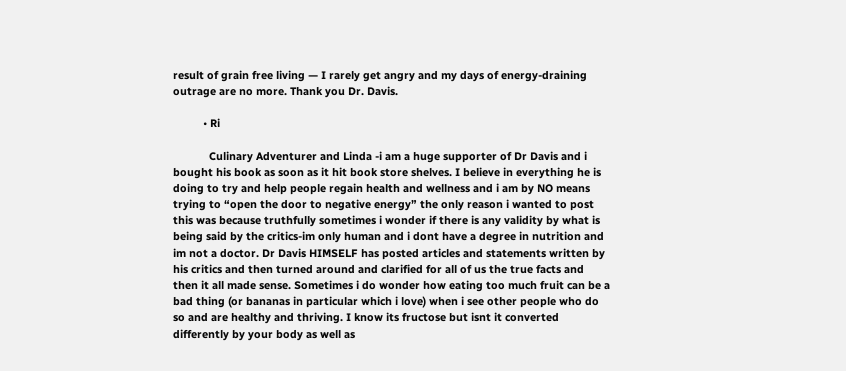result of grain free living — I rarely get angry and my days of energy-draining outrage are no more. Thank you Dr. Davis.

          • Ri

            Culinary Adventurer and Linda -i am a huge supporter of Dr Davis and i bought his book as soon as it hit book store shelves. I believe in everything he is doing to try and help people regain health and wellness and i am by NO means trying to “open the door to negative energy” the only reason i wanted to post this was because truthfully sometimes i wonder if there is any validity by what is being said by the critics-im only human and i dont have a degree in nutrition and im not a doctor. Dr Davis HIMSELF has posted articles and statements written by his critics and then turned around and clarified for all of us the true facts and then it all made sense. Sometimes i do wonder how eating too much fruit can be a bad thing (or bananas in particular which i love) when i see other people who do so and are healthy and thriving. I know its fructose but isnt it converted differently by your body as well as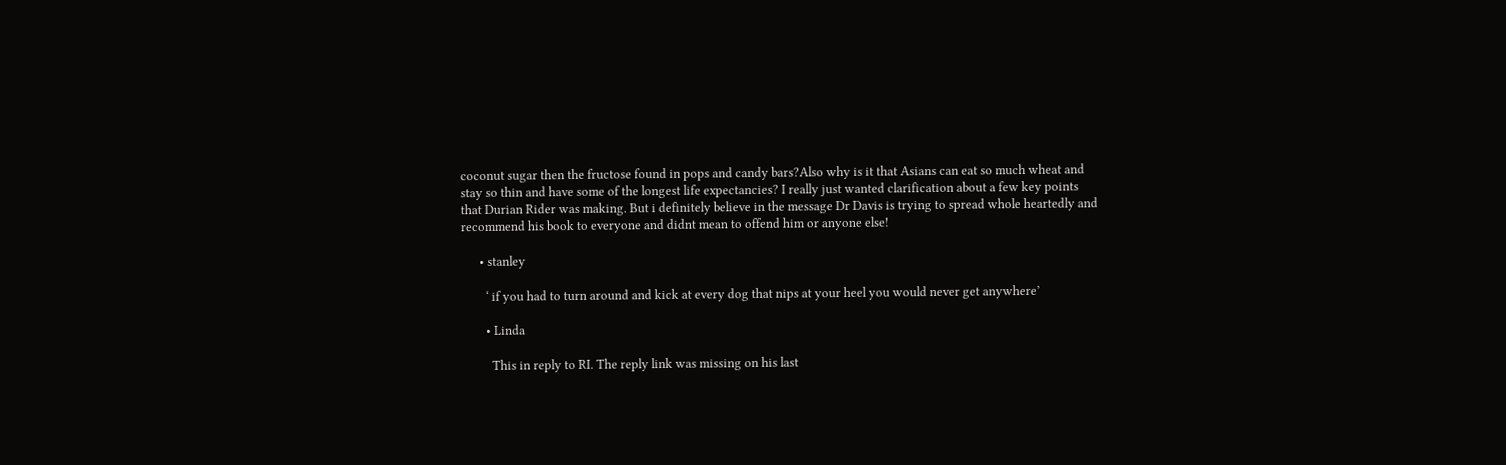coconut sugar then the fructose found in pops and candy bars?Also why is it that Asians can eat so much wheat and stay so thin and have some of the longest life expectancies? I really just wanted clarification about a few key points that Durian Rider was making. But i definitely believe in the message Dr Davis is trying to spread whole heartedly and recommend his book to everyone and didnt mean to offend him or anyone else!

      • stanley

        ‘ if you had to turn around and kick at every dog that nips at your heel you would never get anywhere’

        • Linda

          This in reply to RI. The reply link was missing on his last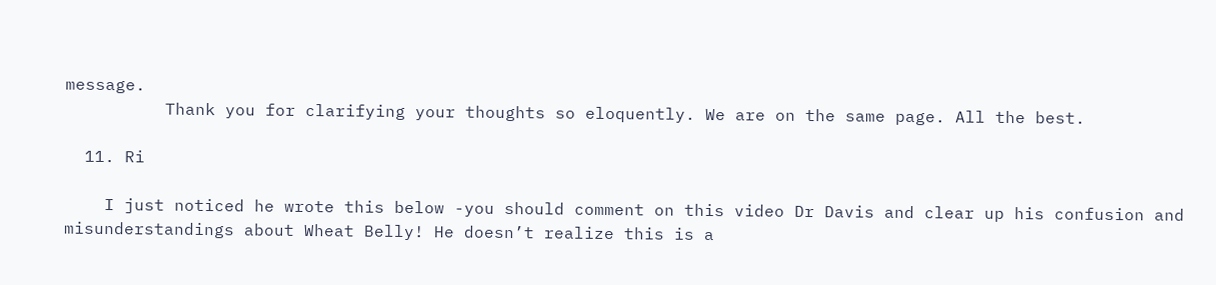message.
          Thank you for clarifying your thoughts so eloquently. We are on the same page. All the best.

  11. Ri

    I just noticed he wrote this below -you should comment on this video Dr Davis and clear up his confusion and misunderstandings about Wheat Belly! He doesn’t realize this is a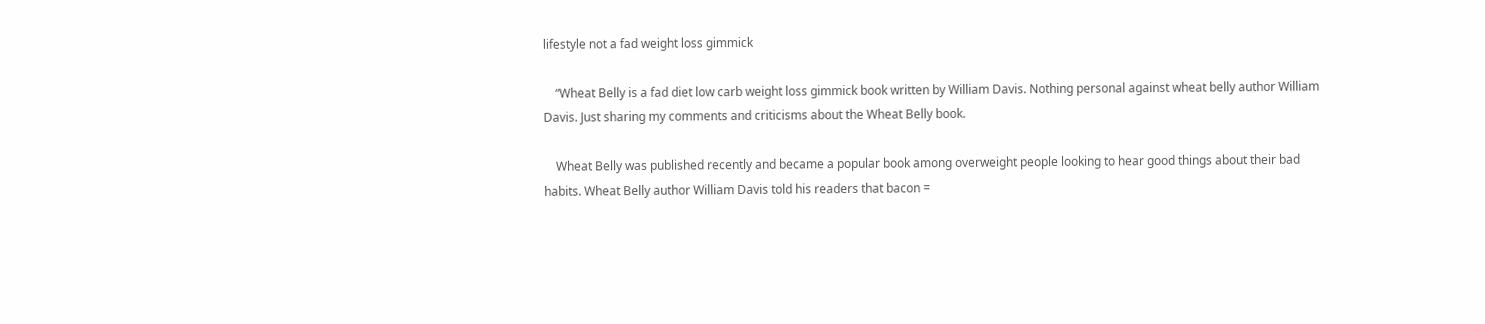lifestyle not a fad weight loss gimmick

    “Wheat Belly is a fad diet low carb weight loss gimmick book written by William Davis. Nothing personal against wheat belly author William Davis. Just sharing my comments and criticisms about the Wheat Belly book.

    Wheat Belly was published recently and became a popular book among overweight people looking to hear good things about their bad habits. Wheat Belly author William Davis told his readers that bacon =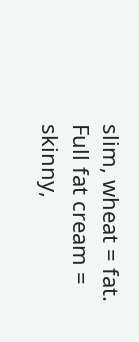slim, wheat = fat. Full fat cream = skinny,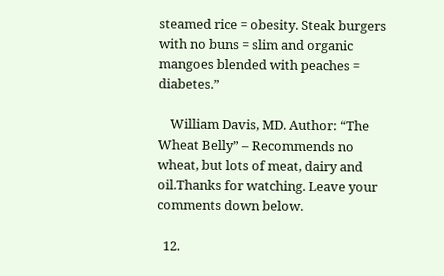steamed rice = obesity. Steak burgers with no buns = slim and organic mangoes blended with peaches = diabetes.”

    William Davis, MD. Author: “The Wheat Belly” – Recommends no wheat, but lots of meat, dairy and oil.Thanks for watching. Leave your comments down below.

  12.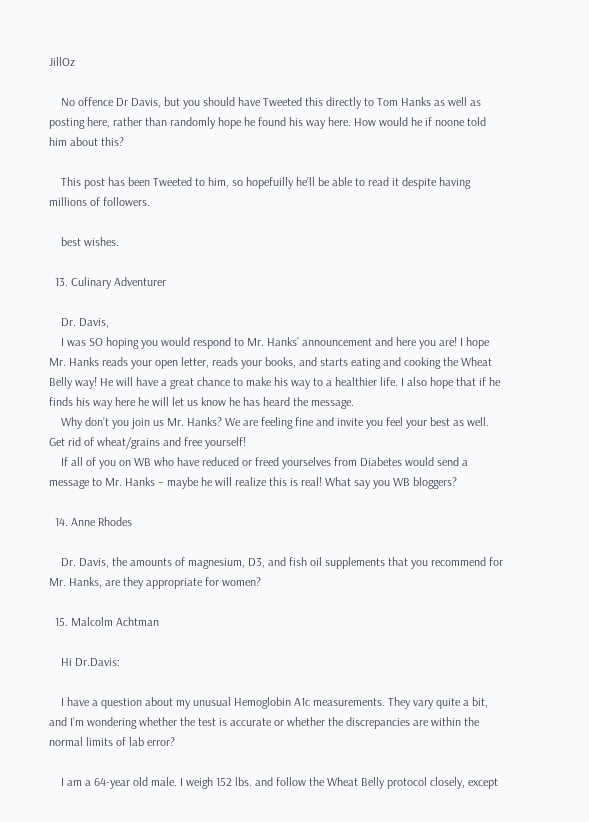JillOz

    No offence Dr Davis, but you should have Tweeted this directly to Tom Hanks as well as posting here, rather than randomly hope he found his way here. How would he if noone told him about this?

    This post has been Tweeted to him, so hopefuilly he’ll be able to read it despite having millions of followers.

    best wishes.

  13. Culinary Adventurer

    Dr. Davis,
    I was SO hoping you would respond to Mr. Hanks’ announcement and here you are! I hope Mr. Hanks reads your open letter, reads your books, and starts eating and cooking the Wheat Belly way! He will have a great chance to make his way to a healthier life. I also hope that if he finds his way here he will let us know he has heard the message.
    Why don’t you join us Mr. Hanks? We are feeling fine and invite you feel your best as well. Get rid of wheat/grains and free yourself!
    If all of you on WB who have reduced or freed yourselves from Diabetes would send a message to Mr. Hanks – maybe he will realize this is real! What say you WB bloggers?

  14. Anne Rhodes

    Dr. Davis, the amounts of magnesium, D3, and fish oil supplements that you recommend for Mr. Hanks, are they appropriate for women?

  15. Malcolm Achtman

    Hi Dr.Davis:

    I have a question about my unusual Hemoglobin A1c measurements. They vary quite a bit, and I’m wondering whether the test is accurate or whether the discrepancies are within the normal limits of lab error?

    I am a 64-year old male. I weigh 152 lbs. and follow the Wheat Belly protocol closely, except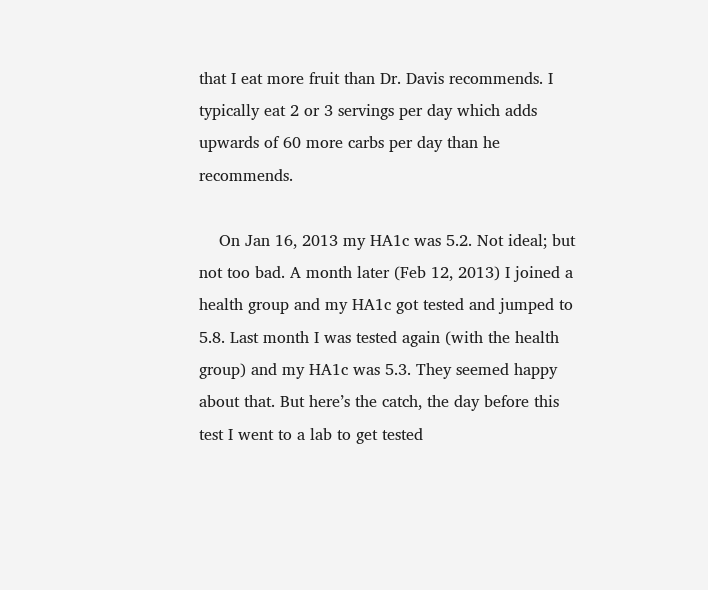that I eat more fruit than Dr. Davis recommends. I typically eat 2 or 3 servings per day which adds upwards of 60 more carbs per day than he recommends.

    On Jan 16, 2013 my HA1c was 5.2. Not ideal; but not too bad. A month later (Feb 12, 2013) I joined a health group and my HA1c got tested and jumped to 5.8. Last month I was tested again (with the health group) and my HA1c was 5.3. They seemed happy about that. But here’s the catch, the day before this test I went to a lab to get tested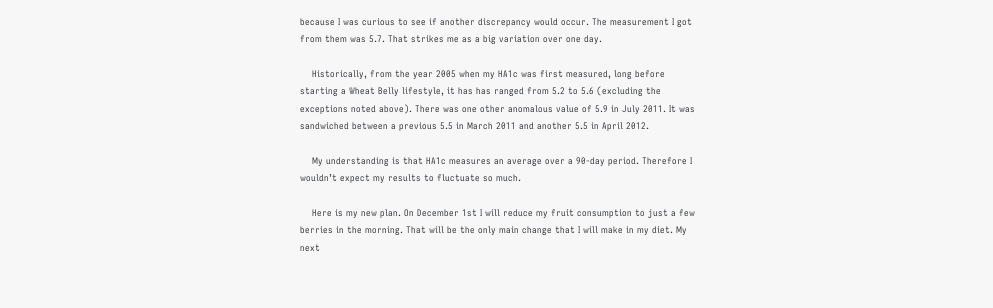because I was curious to see if another discrepancy would occur. The measurement I got from them was 5.7. That strikes me as a big variation over one day.

    Historically, from the year 2005 when my HA1c was first measured, long before starting a Wheat Belly lifestyle, it has has ranged from 5.2 to 5.6 (excluding the exceptions noted above). There was one other anomalous value of 5.9 in July 2011. It was sandwiched between a previous 5.5 in March 2011 and another 5.5 in April 2012.

    My understanding is that HA1c measures an average over a 90-day period. Therefore I wouldn’t expect my results to fluctuate so much.

    Here is my new plan. On December 1st I will reduce my fruit consumption to just a few berries in the morning. That will be the only main change that I will make in my diet. My next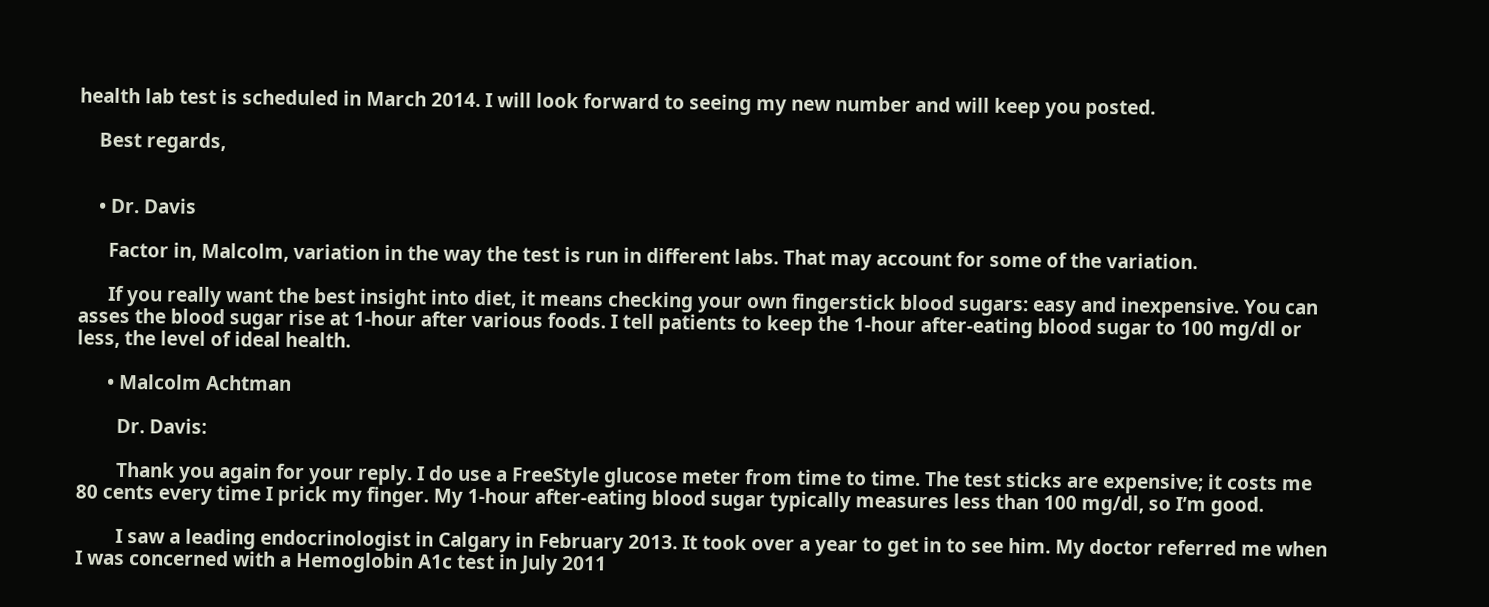health lab test is scheduled in March 2014. I will look forward to seeing my new number and will keep you posted.

    Best regards,


    • Dr. Davis

      Factor in, Malcolm, variation in the way the test is run in different labs. That may account for some of the variation.

      If you really want the best insight into diet, it means checking your own fingerstick blood sugars: easy and inexpensive. You can asses the blood sugar rise at 1-hour after various foods. I tell patients to keep the 1-hour after-eating blood sugar to 100 mg/dl or less, the level of ideal health.

      • Malcolm Achtman

        Dr. Davis:

        Thank you again for your reply. I do use a FreeStyle glucose meter from time to time. The test sticks are expensive; it costs me 80 cents every time I prick my finger. My 1-hour after-eating blood sugar typically measures less than 100 mg/dl, so I’m good.

        I saw a leading endocrinologist in Calgary in February 2013. It took over a year to get in to see him. My doctor referred me when I was concerned with a Hemoglobin A1c test in July 2011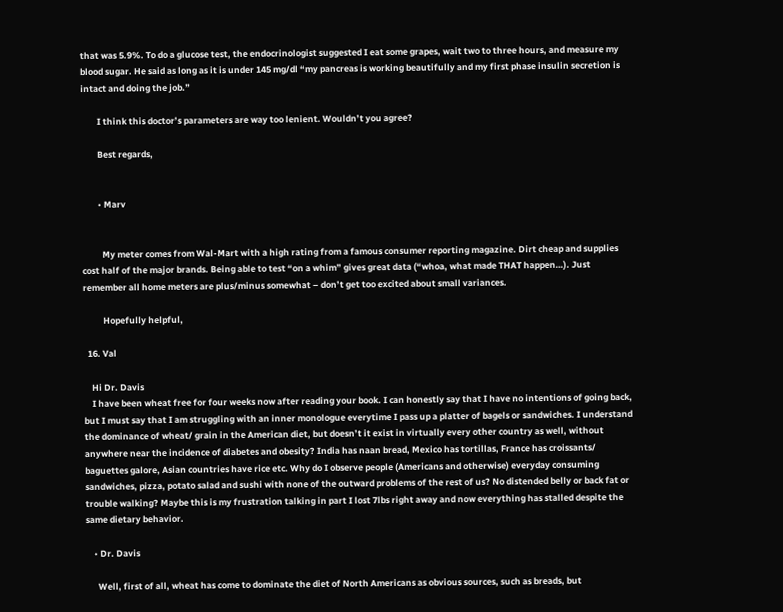that was 5.9%. To do a glucose test, the endocrinologist suggested I eat some grapes, wait two to three hours, and measure my blood sugar. He said as long as it is under 145 mg/dl “my pancreas is working beautifully and my first phase insulin secretion is intact and doing the job.”

        I think this doctor’s parameters are way too lenient. Wouldn’t you agree?

        Best regards,


        • Marv


          My meter comes from Wal-Mart with a high rating from a famous consumer reporting magazine. Dirt cheap and supplies cost half of the major brands. Being able to test “on a whim” gives great data (“whoa, what made THAT happen…). Just remember all home meters are plus/minus somewhat – don’t get too excited about small variances.

          Hopefully helpful,

  16. Val

    Hi Dr. Davis
    I have been wheat free for four weeks now after reading your book. I can honestly say that I have no intentions of going back, but I must say that I am struggling with an inner monologue everytime I pass up a platter of bagels or sandwiches. I understand the dominance of wheat/ grain in the American diet, but doesn’t it exist in virtually every other country as well, without anywhere near the incidence of diabetes and obesity? India has naan bread, Mexico has tortillas, France has croissants/ baguettes galore, Asian countries have rice etc. Why do I observe people (Americans and otherwise) everyday consuming sandwiches, pizza, potato salad and sushi with none of the outward problems of the rest of us? No distended belly or back fat or trouble walking? Maybe this is my frustration talking in part I lost 7lbs right away and now everything has stalled despite the same dietary behavior.

    • Dr. Davis

      Well, first of all, wheat has come to dominate the diet of North Americans as obvious sources, such as breads, but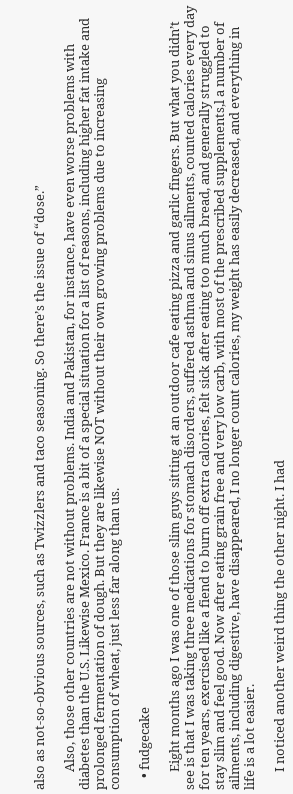also as not-so-obvious sources, such as Twizzlers and taco seasoning. So there’s the issue of “dose.”

      Also, those other countries are not without problems. India and Pakistan, for instance, have even worse problems with diabetes than the U.S. Likewise Mexico. France is a bit of a special situation for a list of reasons, including higher fat intake and prolonged fermentation of dough. But they are likewise NOT without their own growing problems due to increasing consumption of wheat, just less far along than us.

    • fudgecake

      Eight months ago I was one of those slim guys sitting at an outdoor cafe eating pizza and garlic fingers. But what you didn’t see is that I was taking three medications for stomach disorders, suffered asthma and sinus ailments, counted calories every day for ten years, exercised like a fiend to burn off extra calories, felt sick after eating too much bread, and generally struggled to stay slim and feel good. Now after eating grain free and very low carb, with most of the prescribed supplements,l a number of ailments, including digestive, have disappeared, I no longer count calories, my weight has easily decreased, and everything in life is a lot easier.

      I noticed another weird thing the other night. I had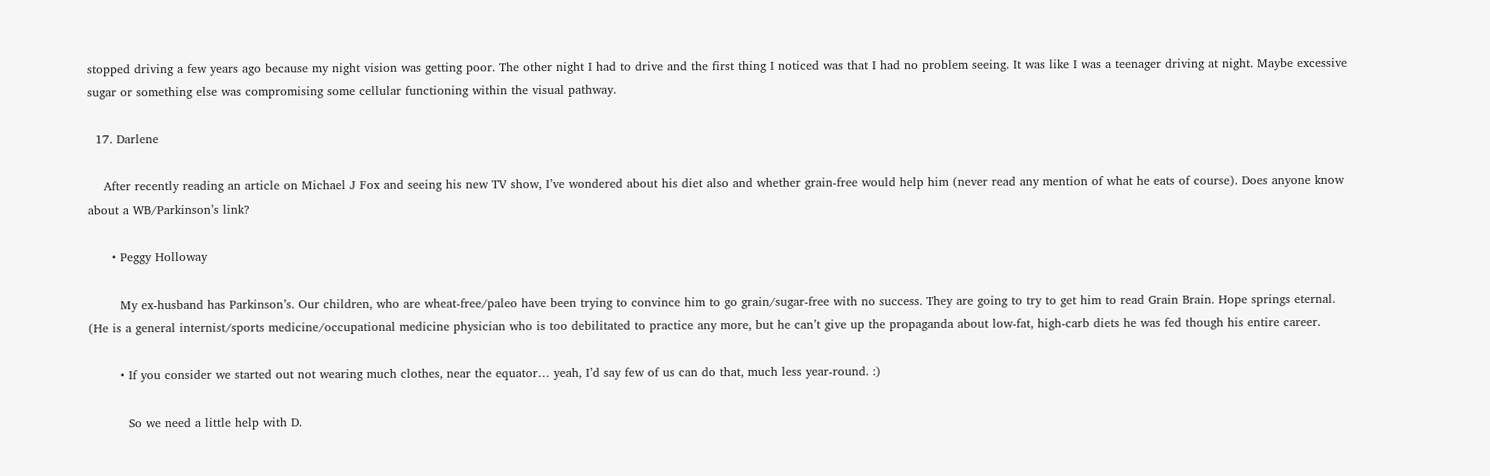stopped driving a few years ago because my night vision was getting poor. The other night I had to drive and the first thing I noticed was that I had no problem seeing. It was like I was a teenager driving at night. Maybe excessive sugar or something else was compromising some cellular functioning within the visual pathway.

  17. Darlene

    After recently reading an article on Michael J Fox and seeing his new TV show, I’ve wondered about his diet also and whether grain-free would help him (never read any mention of what he eats of course). Does anyone know about a WB/Parkinson’s link?

      • Peggy Holloway

        My ex-husband has Parkinson’s. Our children, who are wheat-free/paleo have been trying to convince him to go grain/sugar-free with no success. They are going to try to get him to read Grain Brain. Hope springs eternal. (He is a general internist/sports medicine/occupational medicine physician who is too debilitated to practice any more, but he can’t give up the propaganda about low-fat, high-carb diets he was fed though his entire career.

        • If you consider we started out not wearing much clothes, near the equator… yeah, I’d say few of us can do that, much less year-round. :)

          So we need a little help with D.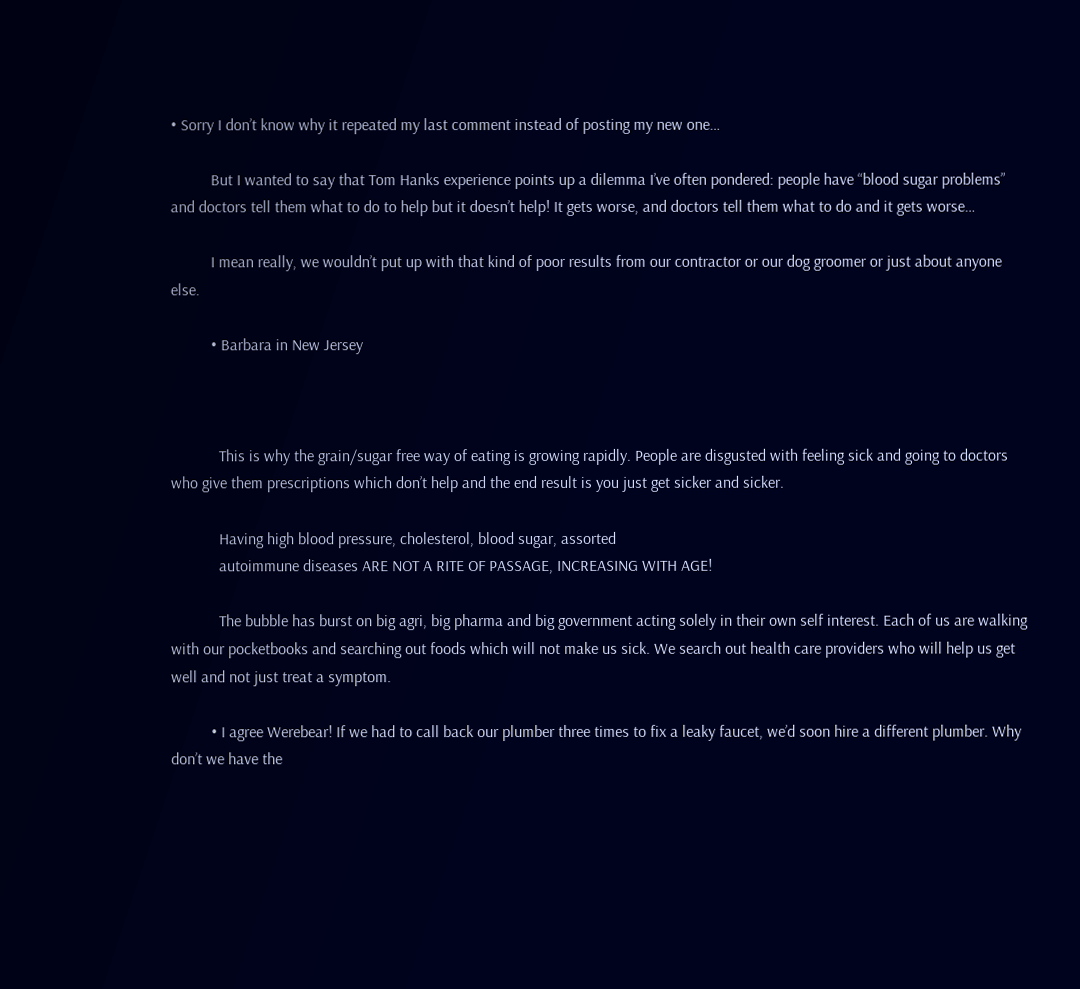• Sorry I don’t know why it repeated my last comment instead of posting my new one…

          But I wanted to say that Tom Hanks experience points up a dilemma I’ve often pondered: people have “blood sugar problems” and doctors tell them what to do to help but it doesn’t help! It gets worse, and doctors tell them what to do and it gets worse…

          I mean really, we wouldn’t put up with that kind of poor results from our contractor or our dog groomer or just about anyone else.

          • Barbara in New Jersey



            This is why the grain/sugar free way of eating is growing rapidly. People are disgusted with feeling sick and going to doctors who give them prescriptions which don’t help and the end result is you just get sicker and sicker.

            Having high blood pressure, cholesterol, blood sugar, assorted
            autoimmune diseases ARE NOT A RITE OF PASSAGE, INCREASING WITH AGE!

            The bubble has burst on big agri, big pharma and big government acting solely in their own self interest. Each of us are walking with our pocketbooks and searching out foods which will not make us sick. We search out health care providers who will help us get well and not just treat a symptom.

          • I agree Werebear! If we had to call back our plumber three times to fix a leaky faucet, we’d soon hire a different plumber. Why don’t we have the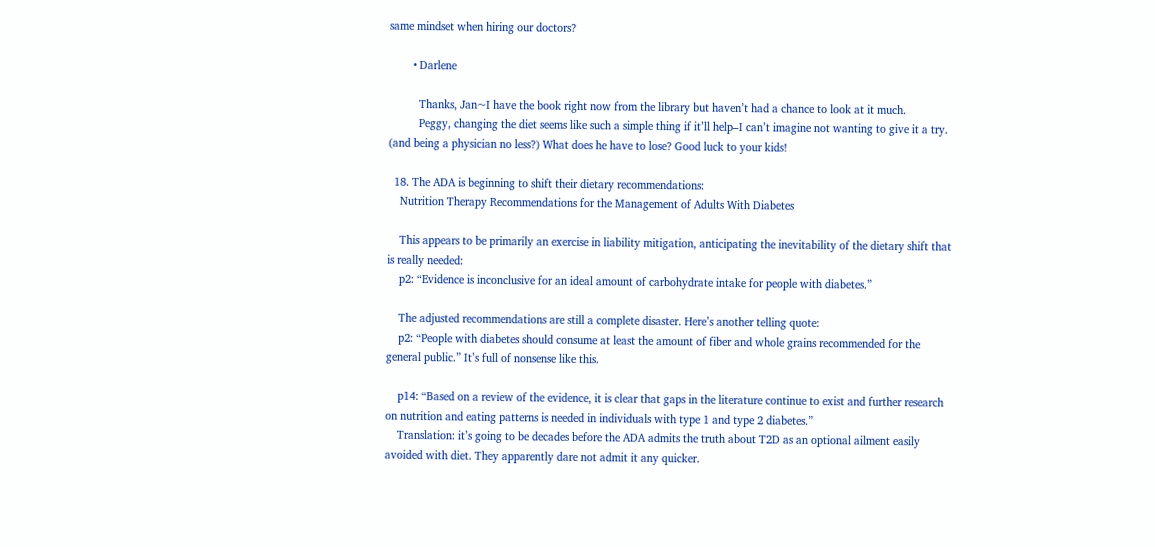same mindset when hiring our doctors?

        • Darlene

          Thanks, Jan~I have the book right now from the library but haven’t had a chance to look at it much.
          Peggy, changing the diet seems like such a simple thing if it’ll help–I can’t imagine not wanting to give it a try. (and being a physician no less?) What does he have to lose? Good luck to your kids!

  18. The ADA is beginning to shift their dietary recommendations:
    Nutrition Therapy Recommendations for the Management of Adults With Diabetes

    This appears to be primarily an exercise in liability mitigation, anticipating the inevitability of the dietary shift that is really needed:
    p2: “Evidence is inconclusive for an ideal amount of carbohydrate intake for people with diabetes.”

    The adjusted recommendations are still a complete disaster. Here’s another telling quote:
    p2: “People with diabetes should consume at least the amount of fiber and whole grains recommended for the general public.” It’s full of nonsense like this.

    p14: “Based on a review of the evidence, it is clear that gaps in the literature continue to exist and further research on nutrition and eating patterns is needed in individuals with type 1 and type 2 diabetes.”
    Translation: it’s going to be decades before the ADA admits the truth about T2D as an optional ailment easily avoided with diet. They apparently dare not admit it any quicker.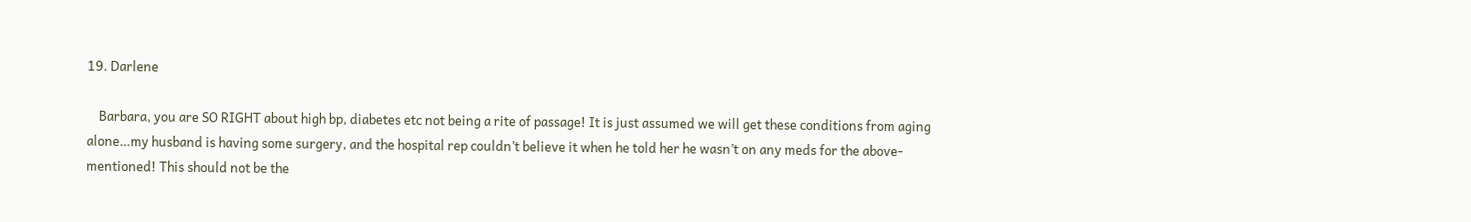19. Darlene

    Barbara, you are SO RIGHT about high bp, diabetes etc not being a rite of passage! It is just assumed we will get these conditions from aging alone…my husband is having some surgery, and the hospital rep couldn’t believe it when he told her he wasn’t on any meds for the above-mentioned! This should not be the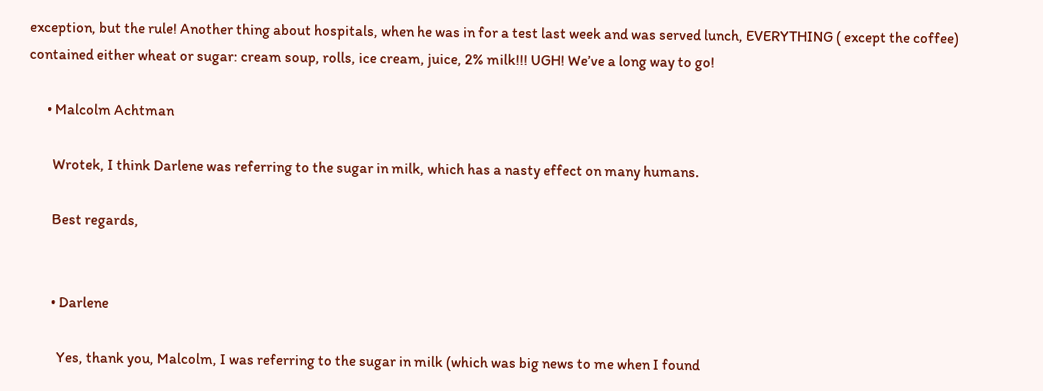exception, but the rule! Another thing about hospitals, when he was in for a test last week and was served lunch, EVERYTHING ( except the coffee) contained either wheat or sugar: cream soup, rolls, ice cream, juice, 2% milk!!! UGH! We’ve a long way to go!

      • Malcolm Achtman

        Wrotek, I think Darlene was referring to the sugar in milk, which has a nasty effect on many humans.

        Best regards,


        • Darlene

          Yes, thank you, Malcolm, I was referring to the sugar in milk (which was big news to me when I found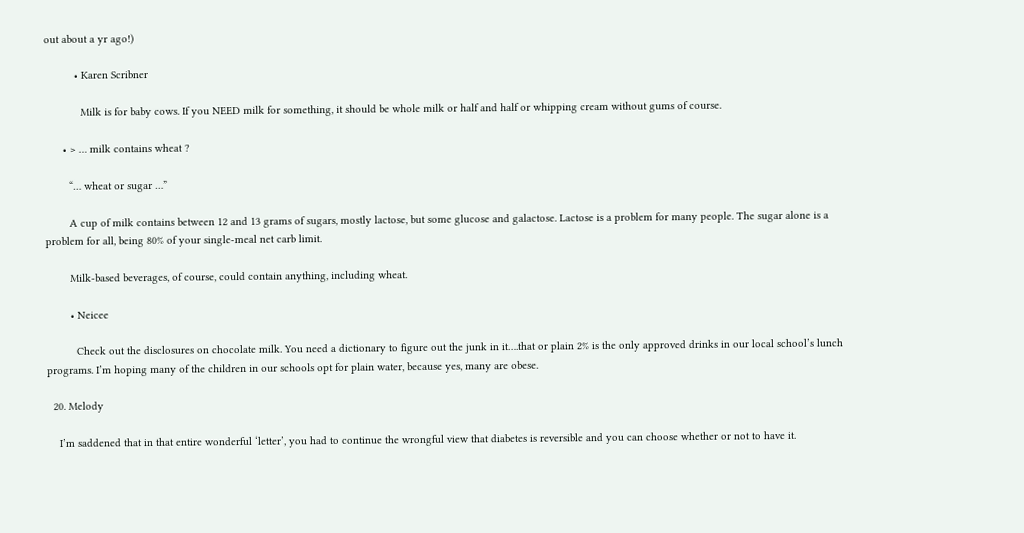out about a yr ago!)

          • Karen Scribner

            Milk is for baby cows. If you NEED milk for something, it should be whole milk or half and half or whipping cream without gums of course.

      • > … milk contains wheat ?

        “… wheat or sugar …”

        A cup of milk contains between 12 and 13 grams of sugars, mostly lactose, but some glucose and galactose. Lactose is a problem for many people. The sugar alone is a problem for all, being 80% of your single-meal net carb limit.

        Milk-based beverages, of course, could contain anything, including wheat.

        • Neicee

          Check out the disclosures on chocolate milk. You need a dictionary to figure out the junk in it….that or plain 2% is the only approved drinks in our local school’s lunch programs. I’m hoping many of the children in our schools opt for plain water, because yes, many are obese.

  20. Melody

    I’m saddened that in that entire wonderful ‘letter’, you had to continue the wrongful view that diabetes is reversible and you can choose whether or not to have it.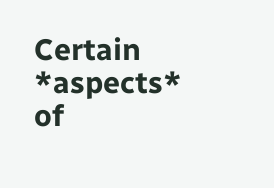Certain *aspects* of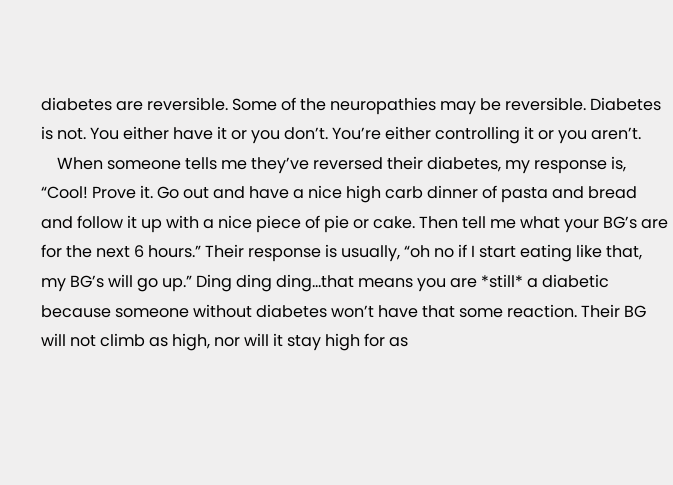diabetes are reversible. Some of the neuropathies may be reversible. Diabetes is not. You either have it or you don’t. You’re either controlling it or you aren’t.
    When someone tells me they’ve reversed their diabetes, my response is, “Cool! Prove it. Go out and have a nice high carb dinner of pasta and bread and follow it up with a nice piece of pie or cake. Then tell me what your BG’s are for the next 6 hours.” Their response is usually, “oh no if I start eating like that, my BG’s will go up.” Ding ding ding…that means you are *still* a diabetic because someone without diabetes won’t have that some reaction. Their BG will not climb as high, nor will it stay high for as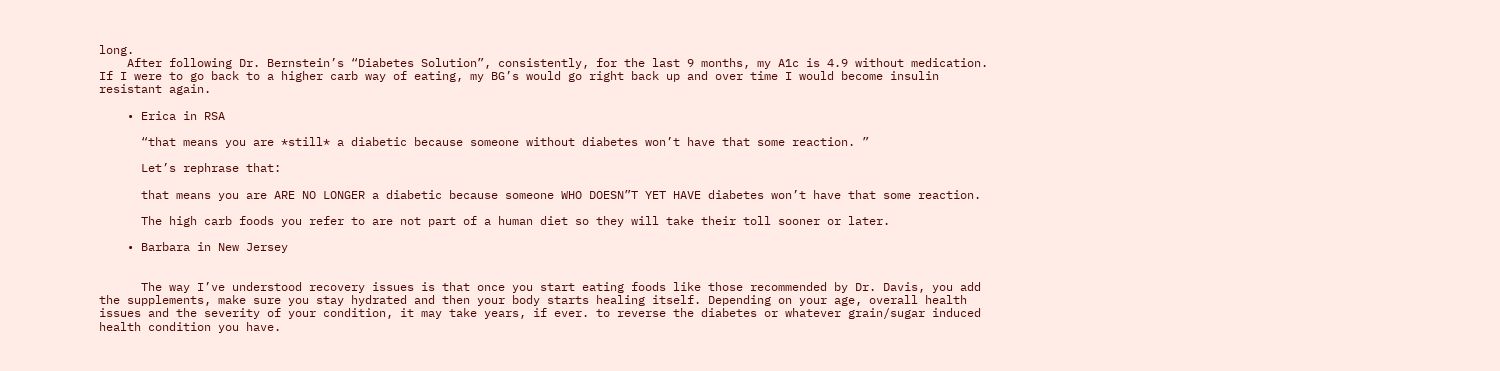long.
    After following Dr. Bernstein’s “Diabetes Solution”, consistently, for the last 9 months, my A1c is 4.9 without medication. If I were to go back to a higher carb way of eating, my BG’s would go right back up and over time I would become insulin resistant again.

    • Erica in RSA

      “that means you are *still* a diabetic because someone without diabetes won’t have that some reaction. ”

      Let’s rephrase that:

      that means you are ARE NO LONGER a diabetic because someone WHO DOESN”T YET HAVE diabetes won’t have that some reaction.

      The high carb foods you refer to are not part of a human diet so they will take their toll sooner or later.

    • Barbara in New Jersey


      The way I’ve understood recovery issues is that once you start eating foods like those recommended by Dr. Davis, you add the supplements, make sure you stay hydrated and then your body starts healing itself. Depending on your age, overall health issues and the severity of your condition, it may take years, if ever. to reverse the diabetes or whatever grain/sugar induced health condition you have.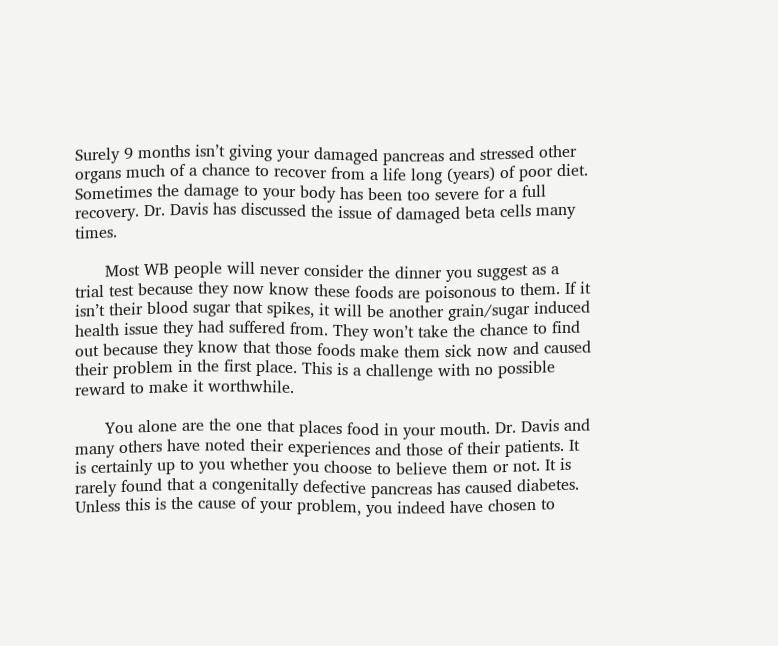Surely 9 months isn’t giving your damaged pancreas and stressed other organs much of a chance to recover from a life long (years) of poor diet. Sometimes the damage to your body has been too severe for a full recovery. Dr. Davis has discussed the issue of damaged beta cells many times.

      Most WB people will never consider the dinner you suggest as a trial test because they now know these foods are poisonous to them. If it isn’t their blood sugar that spikes, it will be another grain/sugar induced health issue they had suffered from. They won’t take the chance to find out because they know that those foods make them sick now and caused their problem in the first place. This is a challenge with no possible reward to make it worthwhile.

      You alone are the one that places food in your mouth. Dr. Davis and many others have noted their experiences and those of their patients. It is certainly up to you whether you choose to believe them or not. It is rarely found that a congenitally defective pancreas has caused diabetes. Unless this is the cause of your problem, you indeed have chosen to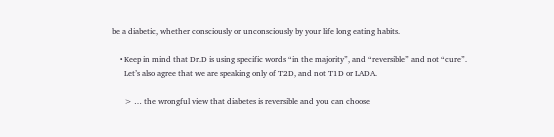be a diabetic, whether consciously or unconsciously by your life long eating habits.

    • Keep in mind that Dr.D is using specific words “in the majority”, and “reversible” and not “cure”.
      Let’s also agree that we are speaking only of T2D, and not T1D or LADA.

      > … the wrongful view that diabetes is reversible and you can choose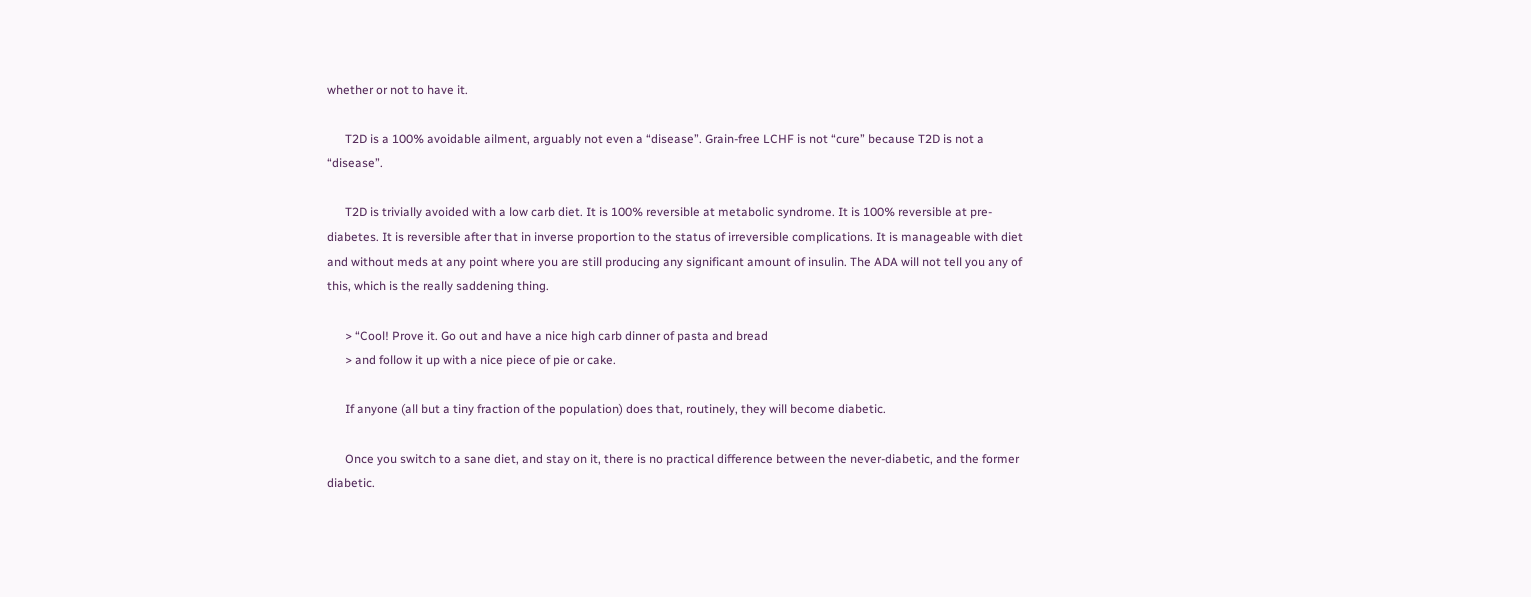whether or not to have it.

      T2D is a 100% avoidable ailment, arguably not even a “disease”. Grain-free LCHF is not “cure” because T2D is not a “disease”.

      T2D is trivially avoided with a low carb diet. It is 100% reversible at metabolic syndrome. It is 100% reversible at pre-diabetes. It is reversible after that in inverse proportion to the status of irreversible complications. It is manageable with diet and without meds at any point where you are still producing any significant amount of insulin. The ADA will not tell you any of this, which is the really saddening thing.

      > “Cool! Prove it. Go out and have a nice high carb dinner of pasta and bread
      > and follow it up with a nice piece of pie or cake.

      If anyone (all but a tiny fraction of the population) does that, routinely, they will become diabetic.

      Once you switch to a sane diet, and stay on it, there is no practical difference between the never-diabetic, and the former diabetic.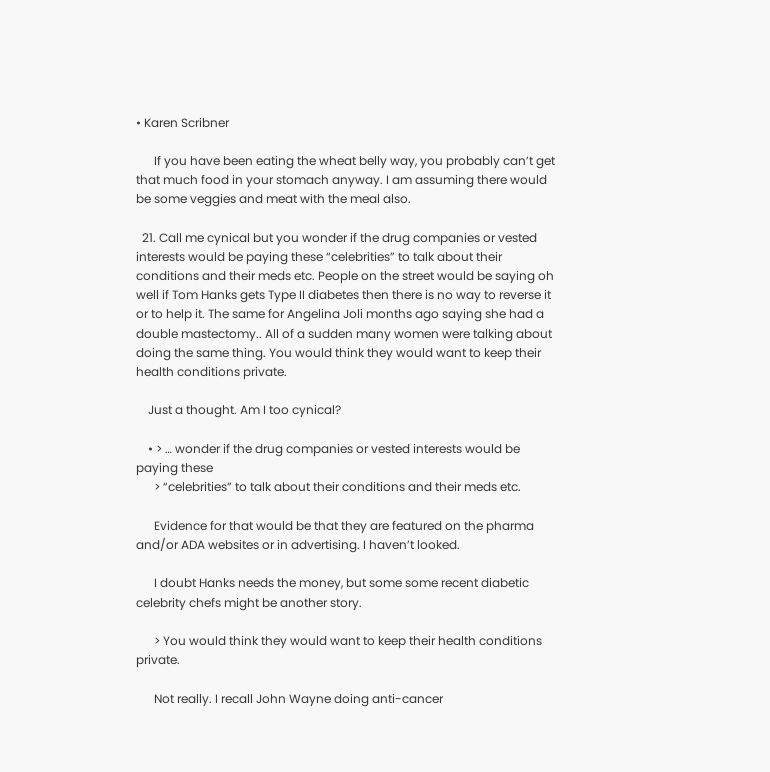• Karen Scribner

      If you have been eating the wheat belly way, you probably can’t get that much food in your stomach anyway. I am assuming there would be some veggies and meat with the meal also.

  21. Call me cynical but you wonder if the drug companies or vested interests would be paying these “celebrities” to talk about their conditions and their meds etc. People on the street would be saying oh well if Tom Hanks gets Type II diabetes then there is no way to reverse it or to help it. The same for Angelina Joli months ago saying she had a double mastectomy.. All of a sudden many women were talking about doing the same thing. You would think they would want to keep their health conditions private.

    Just a thought. Am I too cynical?

    • > … wonder if the drug companies or vested interests would be paying these
      > “celebrities” to talk about their conditions and their meds etc.

      Evidence for that would be that they are featured on the pharma and/or ADA websites or in advertising. I haven’t looked.

      I doubt Hanks needs the money, but some some recent diabetic celebrity chefs might be another story.

      > You would think they would want to keep their health conditions private.

      Not really. I recall John Wayne doing anti-cancer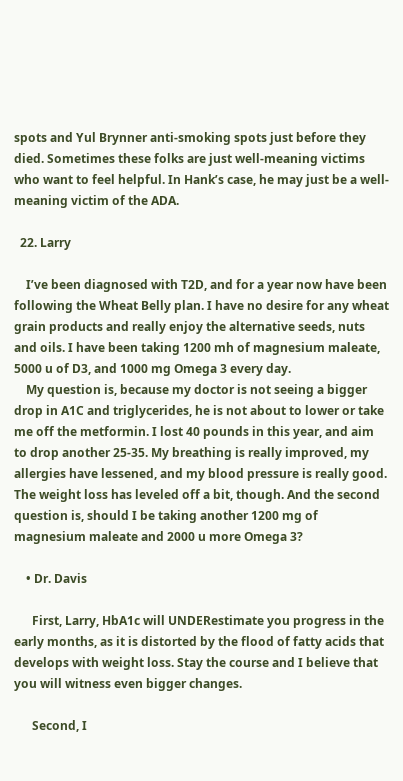spots and Yul Brynner anti-smoking spots just before they died. Sometimes these folks are just well-meaning victims who want to feel helpful. In Hank’s case, he may just be a well-meaning victim of the ADA.

  22. Larry

    I’ve been diagnosed with T2D, and for a year now have been following the Wheat Belly plan. I have no desire for any wheat grain products and really enjoy the alternative seeds, nuts and oils. I have been taking 1200 mh of magnesium maleate, 5000 u of D3, and 1000 mg Omega 3 every day.
    My question is, because my doctor is not seeing a bigger drop in A1C and triglycerides, he is not about to lower or take me off the metformin. I lost 40 pounds in this year, and aim to drop another 25-35. My breathing is really improved, my allergies have lessened, and my blood pressure is really good. The weight loss has leveled off a bit, though. And the second question is, should I be taking another 1200 mg of magnesium maleate and 2000 u more Omega 3?

    • Dr. Davis

      First, Larry, HbA1c will UNDERestimate you progress in the early months, as it is distorted by the flood of fatty acids that develops with weight loss. Stay the course and I believe that you will witness even bigger changes.

      Second, I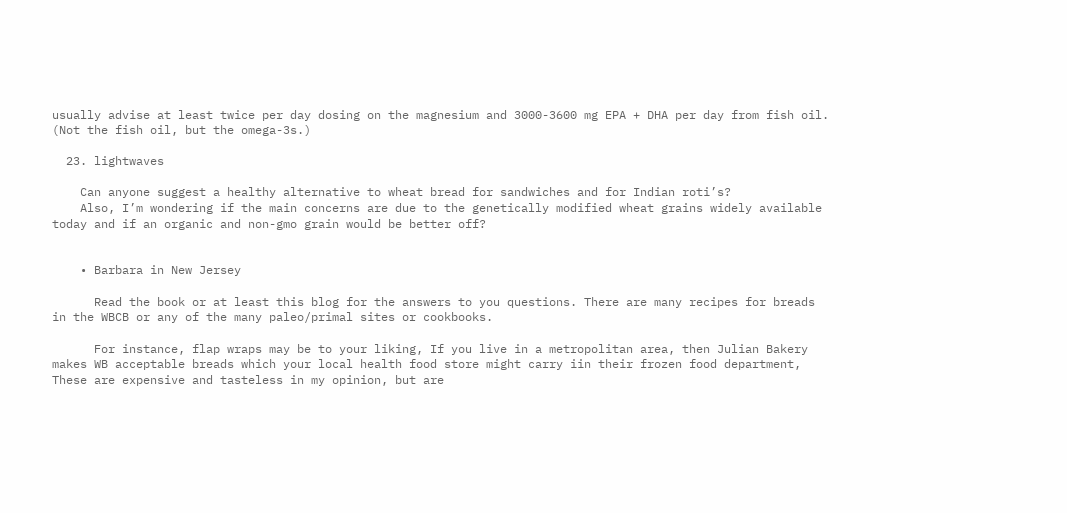usually advise at least twice per day dosing on the magnesium and 3000-3600 mg EPA + DHA per day from fish oil. (Not the fish oil, but the omega-3s.)

  23. lightwaves

    Can anyone suggest a healthy alternative to wheat bread for sandwiches and for Indian roti’s?
    Also, I’m wondering if the main concerns are due to the genetically modified wheat grains widely available today and if an organic and non-gmo grain would be better off?


    • Barbara in New Jersey

      Read the book or at least this blog for the answers to you questions. There are many recipes for breads in the WBCB or any of the many paleo/primal sites or cookbooks.

      For instance, flap wraps may be to your liking, If you live in a metropolitan area, then Julian Bakery makes WB acceptable breads which your local health food store might carry iin their frozen food department, These are expensive and tasteless in my opinion, but are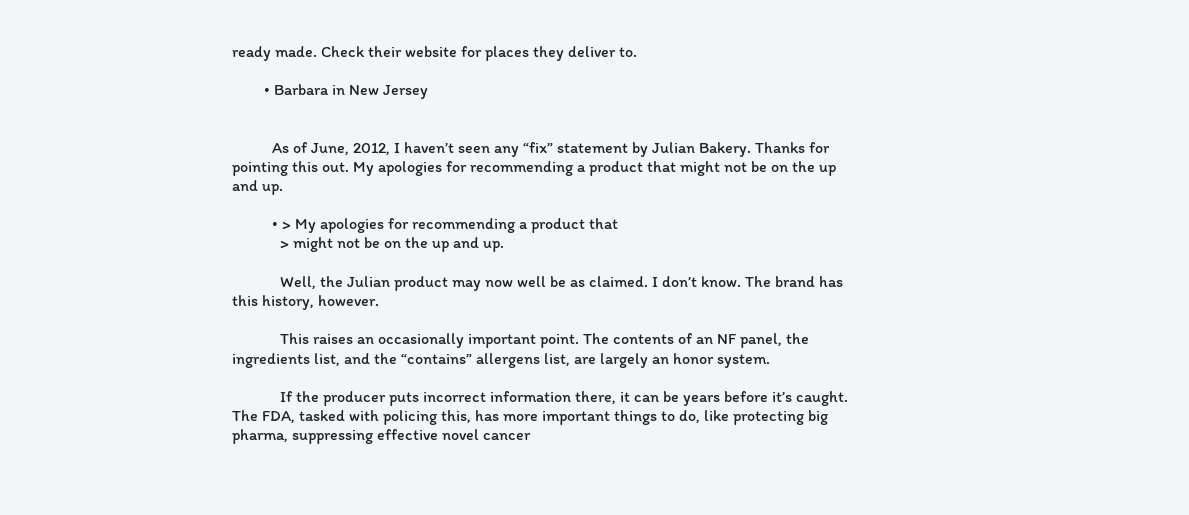ready made. Check their website for places they deliver to.

        • Barbara in New Jersey


          As of June, 2012, I haven’t seen any “fix” statement by Julian Bakery. Thanks for pointing this out. My apologies for recommending a product that might not be on the up and up.

          • > My apologies for recommending a product that
            > might not be on the up and up.

            Well, the Julian product may now well be as claimed. I don’t know. The brand has this history, however.

            This raises an occasionally important point. The contents of an NF panel, the ingredients list, and the “contains” allergens list, are largely an honor system.

            If the producer puts incorrect information there, it can be years before it’s caught. The FDA, tasked with policing this, has more important things to do, like protecting big pharma, suppressing effective novel cancer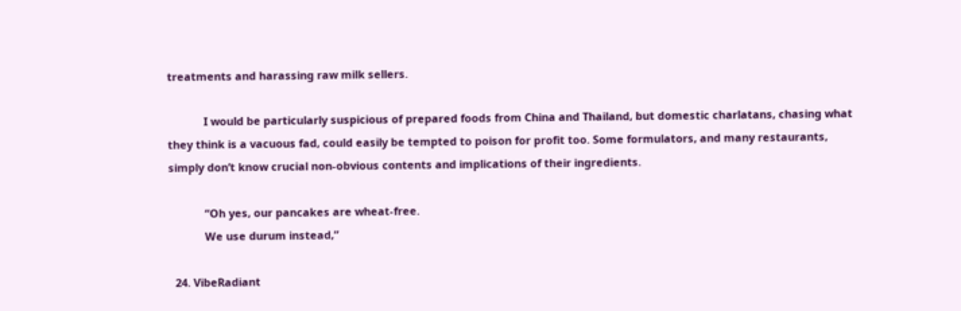treatments and harassing raw milk sellers.

            I would be particularly suspicious of prepared foods from China and Thailand, but domestic charlatans, chasing what they think is a vacuous fad, could easily be tempted to poison for profit too. Some formulators, and many restaurants, simply don’t know crucial non-obvious contents and implications of their ingredients.

            “Oh yes, our pancakes are wheat-free.
            We use durum instead,”

  24. VibeRadiant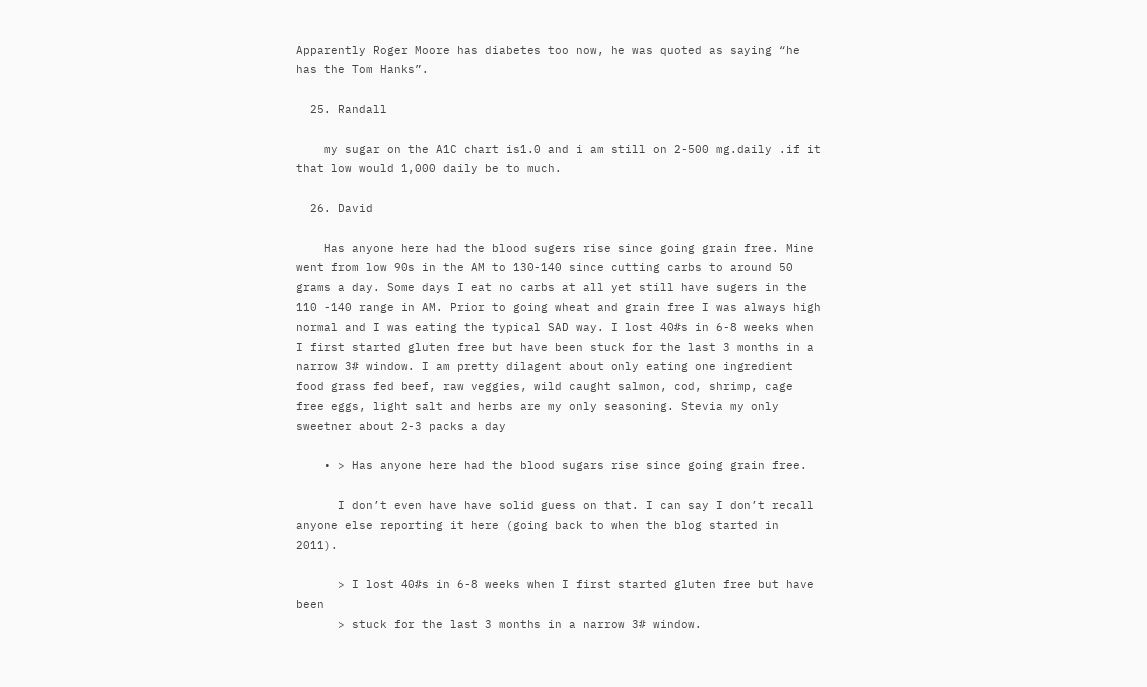Apparently Roger Moore has diabetes too now, he was quoted as saying “he has the Tom Hanks”.

  25. Randall

    my sugar on the A1C chart is1.0 and i am still on 2-500 mg.daily .if it that low would 1,000 daily be to much.

  26. David

    Has anyone here had the blood sugers rise since going grain free. Mine went from low 90s in the AM to 130-140 since cutting carbs to around 50 grams a day. Some days I eat no carbs at all yet still have sugers in the 110 -140 range in AM. Prior to going wheat and grain free I was always high normal and I was eating the typical SAD way. I lost 40#s in 6-8 weeks when I first started gluten free but have been stuck for the last 3 months in a narrow 3# window. I am pretty dilagent about only eating one ingredient food grass fed beef, raw veggies, wild caught salmon, cod, shrimp, cage free eggs, light salt and herbs are my only seasoning. Stevia my only sweetner about 2-3 packs a day

    • > Has anyone here had the blood sugars rise since going grain free.

      I don’t even have have solid guess on that. I can say I don’t recall anyone else reporting it here (going back to when the blog started in 2011).

      > I lost 40#s in 6-8 weeks when I first started gluten free but have been
      > stuck for the last 3 months in a narrow 3# window.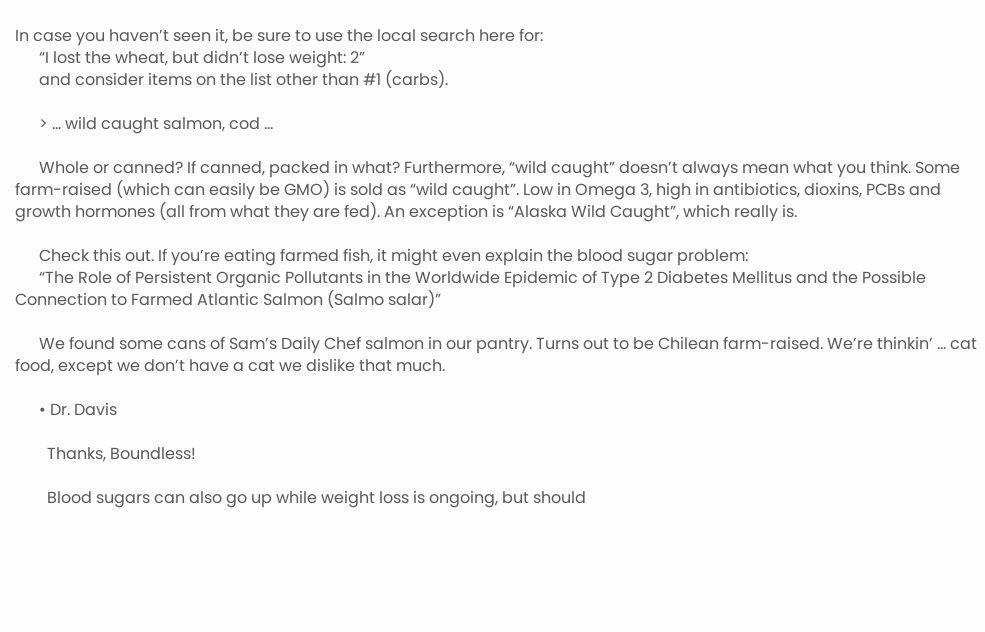In case you haven’t seen it, be sure to use the local search here for:
      “I lost the wheat, but didn’t lose weight: 2”
      and consider items on the list other than #1 (carbs).

      > … wild caught salmon, cod …

      Whole or canned? If canned, packed in what? Furthermore, “wild caught” doesn’t always mean what you think. Some farm-raised (which can easily be GMO) is sold as “wild caught”. Low in Omega 3, high in antibiotics, dioxins, PCBs and growth hormones (all from what they are fed). An exception is “Alaska Wild Caught”, which really is.

      Check this out. If you’re eating farmed fish, it might even explain the blood sugar problem:
      “The Role of Persistent Organic Pollutants in the Worldwide Epidemic of Type 2 Diabetes Mellitus and the Possible Connection to Farmed Atlantic Salmon (Salmo salar)”

      We found some cans of Sam’s Daily Chef salmon in our pantry. Turns out to be Chilean farm-raised. We’re thinkin’ … cat food, except we don’t have a cat we dislike that much.

      • Dr. Davis

        Thanks, Boundless!

        Blood sugars can also go up while weight loss is ongoing, but should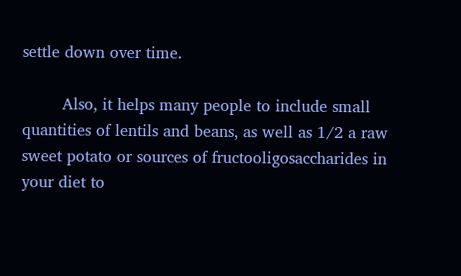settle down over time.

        Also, it helps many people to include small quantities of lentils and beans, as well as 1/2 a raw sweet potato or sources of fructooligosaccharides in your diet to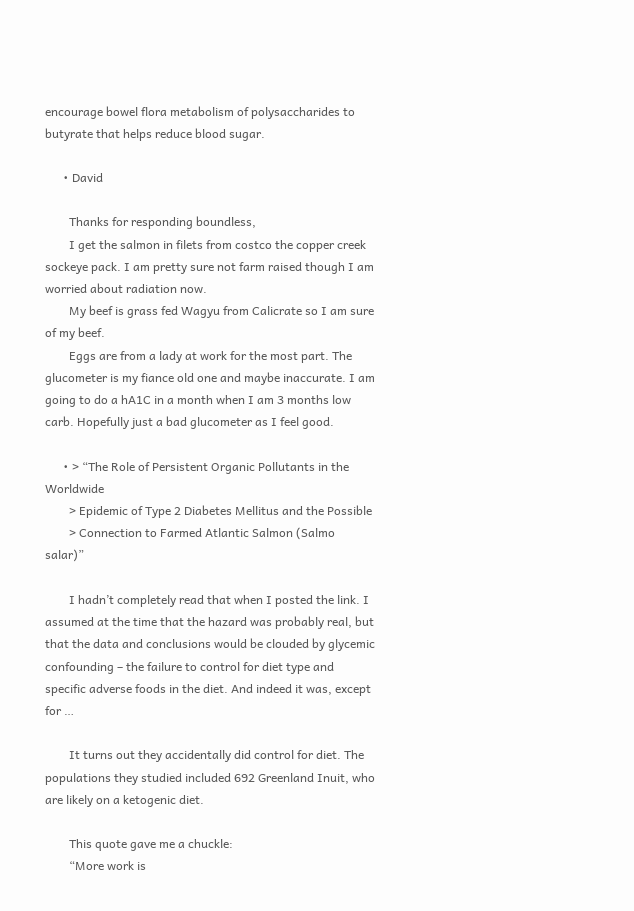encourage bowel flora metabolism of polysaccharides to butyrate that helps reduce blood sugar.

      • David

        Thanks for responding boundless,
        I get the salmon in filets from costco the copper creek sockeye pack. I am pretty sure not farm raised though I am worried about radiation now.
        My beef is grass fed Wagyu from Calicrate so I am sure of my beef.
        Eggs are from a lady at work for the most part. The glucometer is my fiance old one and maybe inaccurate. I am going to do a hA1C in a month when I am 3 months low carb. Hopefully just a bad glucometer as I feel good.

      • > “The Role of Persistent Organic Pollutants in the Worldwide
        > Epidemic of Type 2 Diabetes Mellitus and the Possible
        > Connection to Farmed Atlantic Salmon (Salmo salar)”

        I hadn’t completely read that when I posted the link. I assumed at the time that the hazard was probably real, but that the data and conclusions would be clouded by glycemic confounding – the failure to control for diet type and specific adverse foods in the diet. And indeed it was, except for …

        It turns out they accidentally did control for diet. The populations they studied included 692 Greenland Inuit, who are likely on a ketogenic diet.

        This quote gave me a chuckle:
        “More work is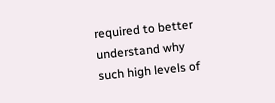required to better understand why such high levels of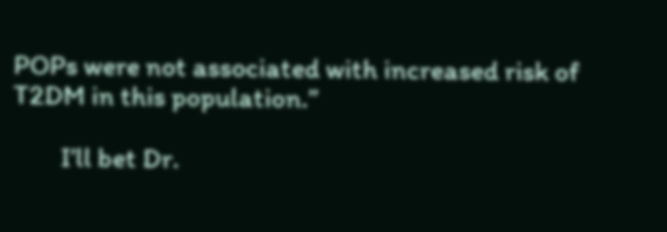POPs were not associated with increased risk of T2DM in this population.”

        I’ll bet Dr.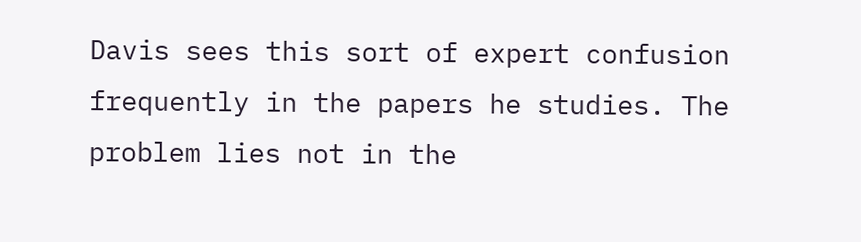Davis sees this sort of expert confusion frequently in the papers he studies. The problem lies not in the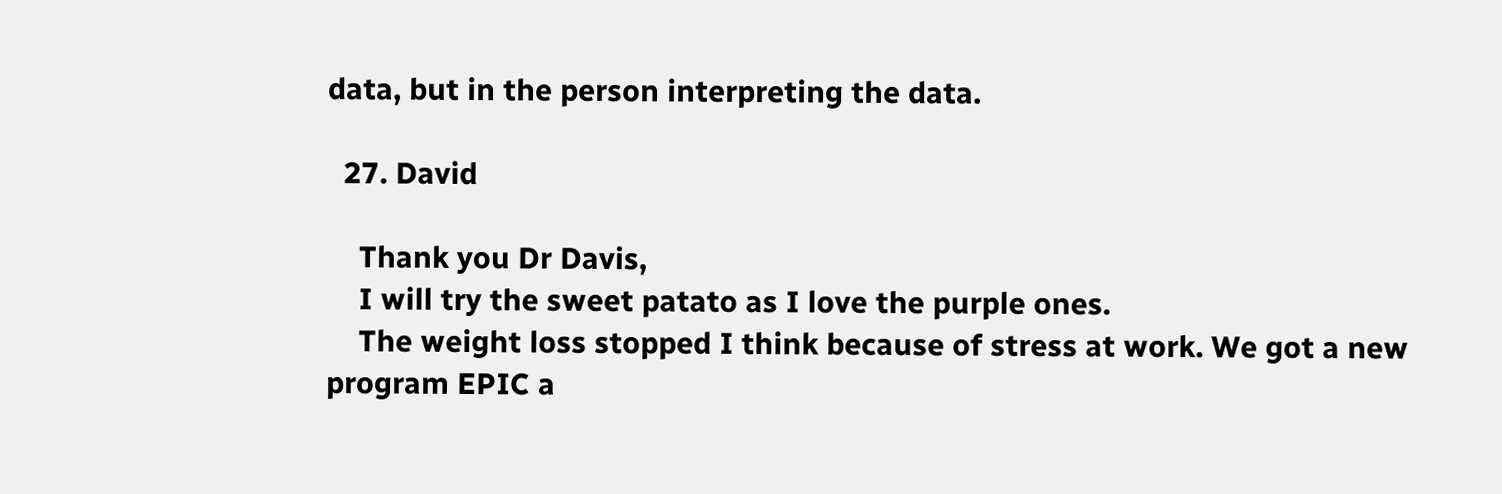data, but in the person interpreting the data.

  27. David

    Thank you Dr Davis,
    I will try the sweet patato as I love the purple ones.
    The weight loss stopped I think because of stress at work. We got a new program EPIC a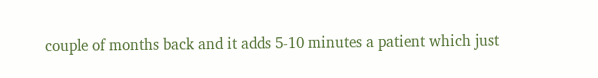couple of months back and it adds 5-10 minutes a patient which just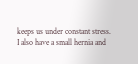keeps us under constant stress. I also have a small hernia and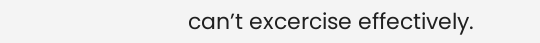can’t excercise effectively.